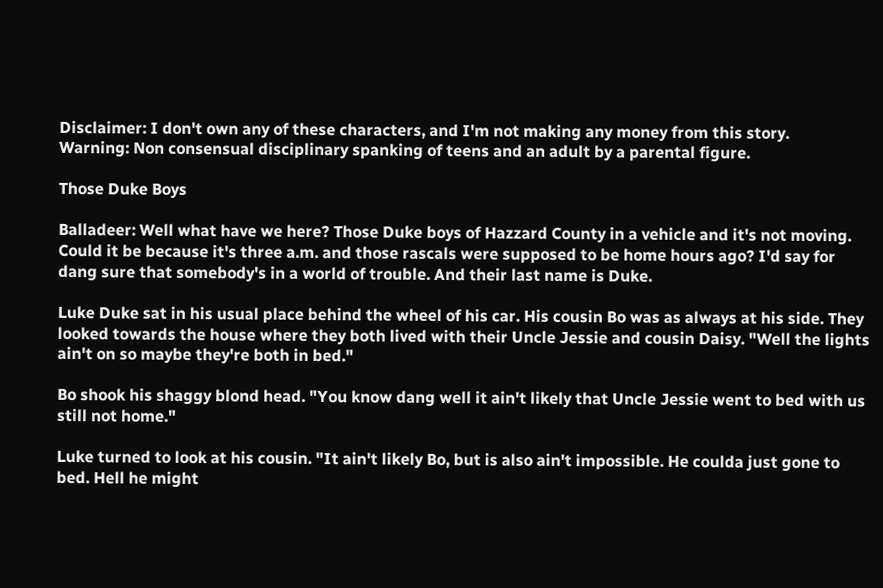Disclaimer: I don't own any of these characters, and I'm not making any money from this story.
Warning: Non consensual disciplinary spanking of teens and an adult by a parental figure.

Those Duke Boys

Balladeer: Well what have we here? Those Duke boys of Hazzard County in a vehicle and it's not moving. Could it be because it's three a.m. and those rascals were supposed to be home hours ago? I'd say for dang sure that somebody's in a world of trouble. And their last name is Duke.

Luke Duke sat in his usual place behind the wheel of his car. His cousin Bo was as always at his side. They looked towards the house where they both lived with their Uncle Jessie and cousin Daisy. "Well the lights ain't on so maybe they're both in bed."

Bo shook his shaggy blond head. "You know dang well it ain't likely that Uncle Jessie went to bed with us still not home."

Luke turned to look at his cousin. "It ain't likely Bo, but is also ain't impossible. He coulda just gone to bed. Hell he might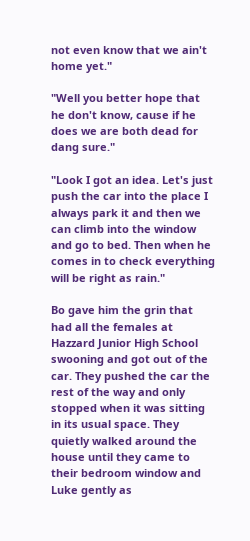not even know that we ain't home yet."

"Well you better hope that he don't know, cause if he does we are both dead for dang sure."

"Look I got an idea. Let's just push the car into the place I always park it and then we can climb into the window and go to bed. Then when he comes in to check everything will be right as rain."

Bo gave him the grin that had all the females at Hazzard Junior High School swooning and got out of the car. They pushed the car the rest of the way and only stopped when it was sitting in its usual space. They quietly walked around the house until they came to their bedroom window and Luke gently as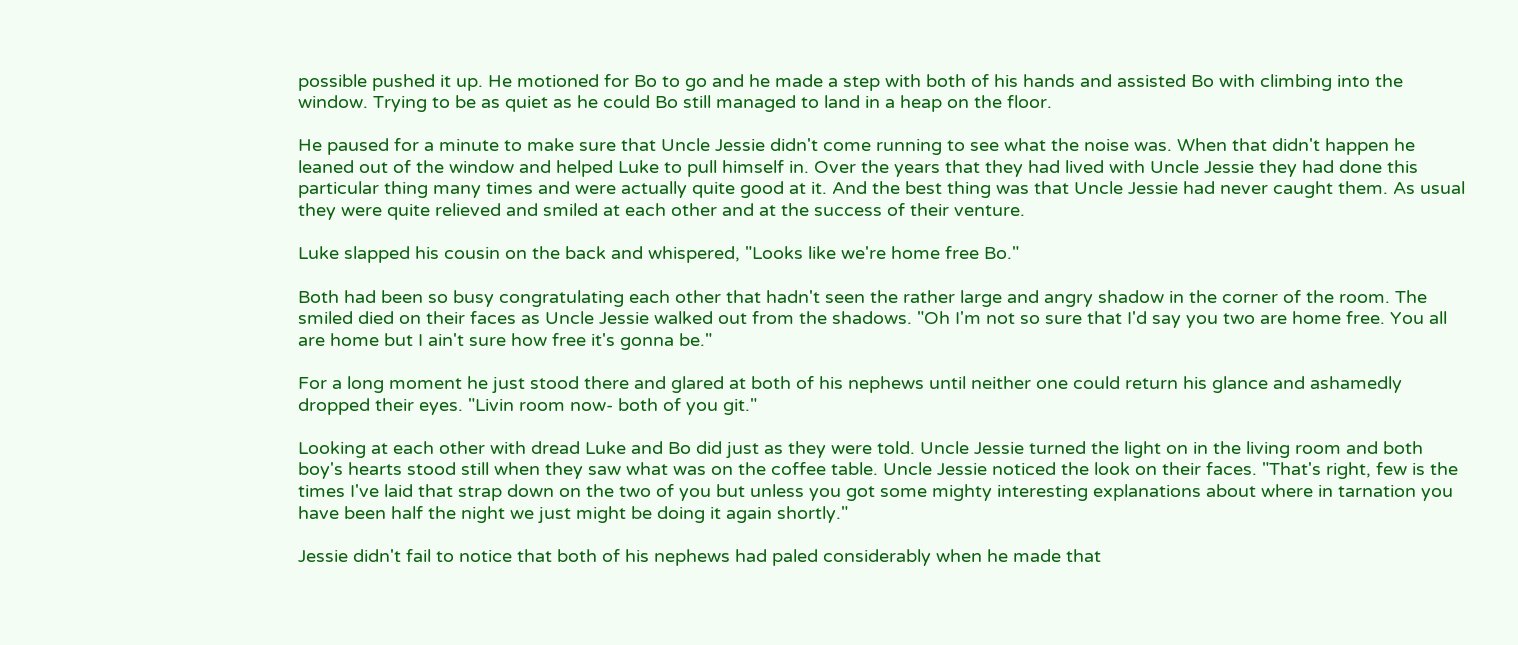possible pushed it up. He motioned for Bo to go and he made a step with both of his hands and assisted Bo with climbing into the window. Trying to be as quiet as he could Bo still managed to land in a heap on the floor.

He paused for a minute to make sure that Uncle Jessie didn't come running to see what the noise was. When that didn't happen he leaned out of the window and helped Luke to pull himself in. Over the years that they had lived with Uncle Jessie they had done this particular thing many times and were actually quite good at it. And the best thing was that Uncle Jessie had never caught them. As usual they were quite relieved and smiled at each other and at the success of their venture.

Luke slapped his cousin on the back and whispered, "Looks like we're home free Bo."

Both had been so busy congratulating each other that hadn't seen the rather large and angry shadow in the corner of the room. The smiled died on their faces as Uncle Jessie walked out from the shadows. "Oh I'm not so sure that I'd say you two are home free. You all are home but I ain't sure how free it's gonna be."

For a long moment he just stood there and glared at both of his nephews until neither one could return his glance and ashamedly dropped their eyes. "Livin room now- both of you git."

Looking at each other with dread Luke and Bo did just as they were told. Uncle Jessie turned the light on in the living room and both boy's hearts stood still when they saw what was on the coffee table. Uncle Jessie noticed the look on their faces. "That's right, few is the times I've laid that strap down on the two of you but unless you got some mighty interesting explanations about where in tarnation you have been half the night we just might be doing it again shortly."

Jessie didn't fail to notice that both of his nephews had paled considerably when he made that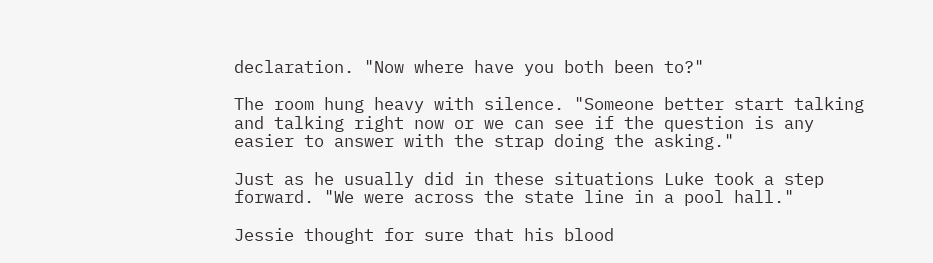declaration. "Now where have you both been to?"

The room hung heavy with silence. "Someone better start talking and talking right now or we can see if the question is any easier to answer with the strap doing the asking."

Just as he usually did in these situations Luke took a step forward. "We were across the state line in a pool hall."

Jessie thought for sure that his blood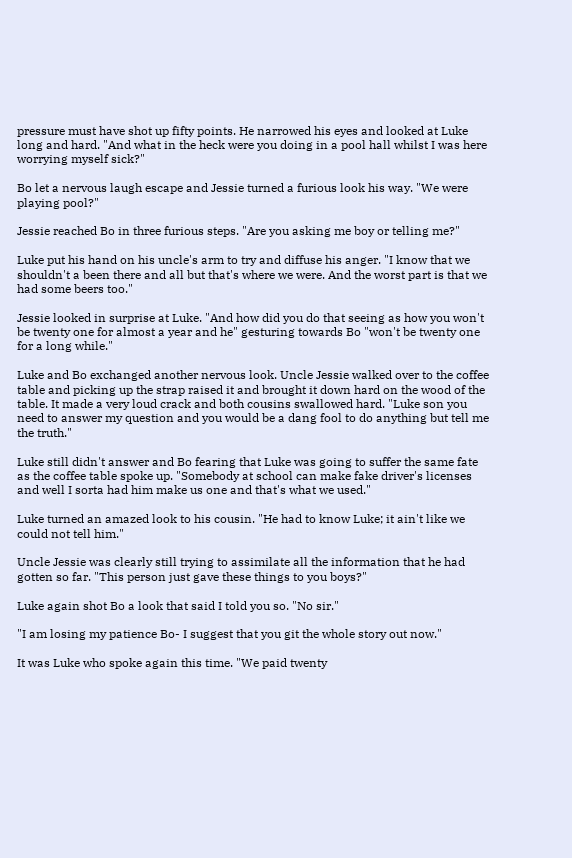pressure must have shot up fifty points. He narrowed his eyes and looked at Luke long and hard. "And what in the heck were you doing in a pool hall whilst I was here worrying myself sick?"

Bo let a nervous laugh escape and Jessie turned a furious look his way. "We were playing pool?"

Jessie reached Bo in three furious steps. "Are you asking me boy or telling me?"

Luke put his hand on his uncle's arm to try and diffuse his anger. "I know that we shouldn't a been there and all but that's where we were. And the worst part is that we had some beers too."

Jessie looked in surprise at Luke. "And how did you do that seeing as how you won't be twenty one for almost a year and he" gesturing towards Bo "won't be twenty one for a long while."

Luke and Bo exchanged another nervous look. Uncle Jessie walked over to the coffee table and picking up the strap raised it and brought it down hard on the wood of the table. It made a very loud crack and both cousins swallowed hard. "Luke son you need to answer my question and you would be a dang fool to do anything but tell me the truth."

Luke still didn't answer and Bo fearing that Luke was going to suffer the same fate as the coffee table spoke up. "Somebody at school can make fake driver's licenses and well I sorta had him make us one and that's what we used."

Luke turned an amazed look to his cousin. "He had to know Luke; it ain't like we could not tell him."

Uncle Jessie was clearly still trying to assimilate all the information that he had gotten so far. "This person just gave these things to you boys?"

Luke again shot Bo a look that said I told you so. "No sir."

"I am losing my patience Bo- I suggest that you git the whole story out now."

It was Luke who spoke again this time. "We paid twenty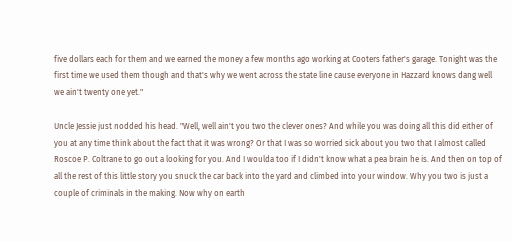five dollars each for them and we earned the money a few months ago working at Cooters father's garage. Tonight was the first time we used them though and that's why we went across the state line cause everyone in Hazzard knows dang well we ain't twenty one yet."

Uncle Jessie just nodded his head. "Well, well ain't you two the clever ones? And while you was doing all this did either of you at any time think about the fact that it was wrong? Or that I was so worried sick about you two that I almost called Roscoe P. Coltrane to go out a looking for you. And I woulda too if I didn't know what a pea brain he is. And then on top of all the rest of this little story you snuck the car back into the yard and climbed into your window. Why you two is just a couple of criminals in the making. Now why on earth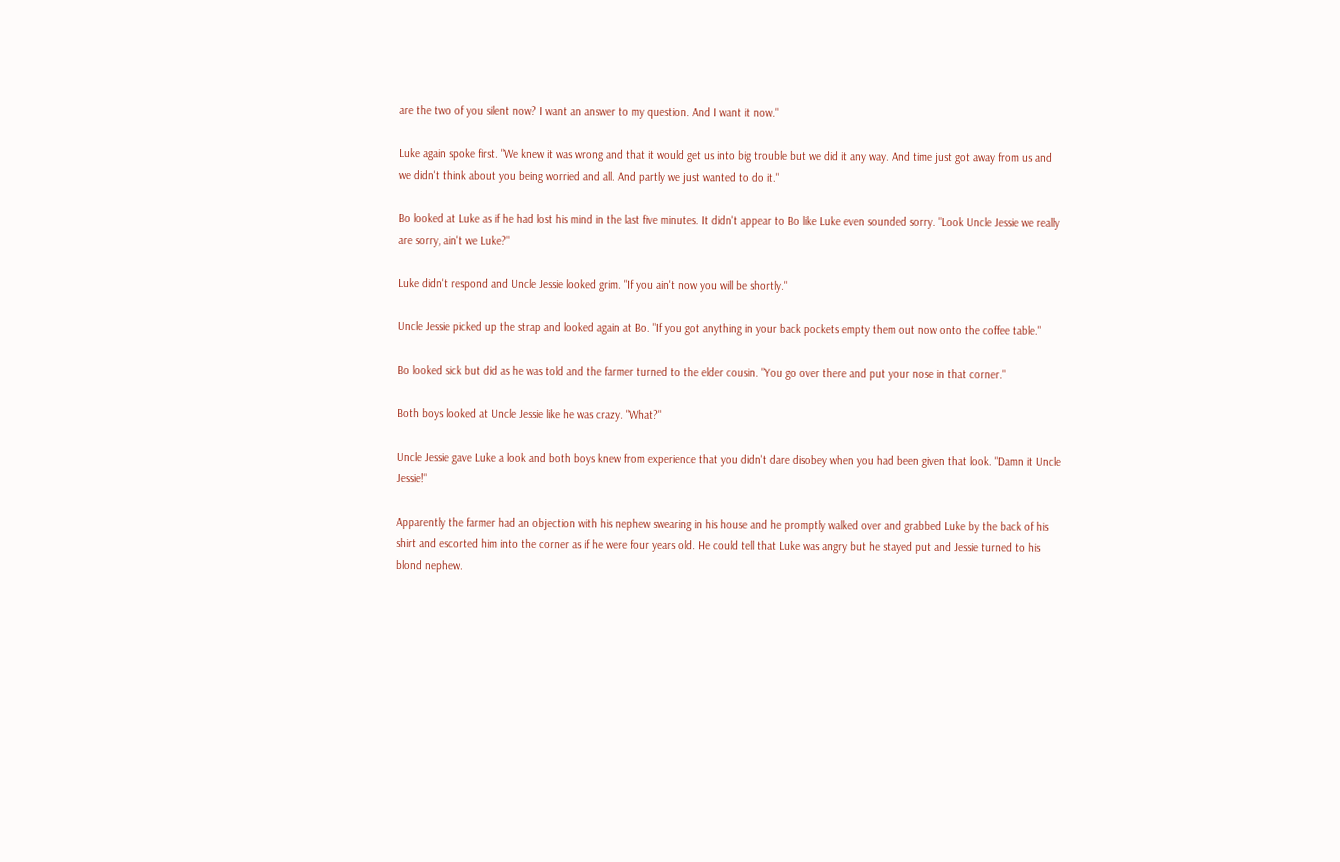are the two of you silent now? I want an answer to my question. And I want it now."

Luke again spoke first. "We knew it was wrong and that it would get us into big trouble but we did it any way. And time just got away from us and we didn't think about you being worried and all. And partly we just wanted to do it."

Bo looked at Luke as if he had lost his mind in the last five minutes. It didn't appear to Bo like Luke even sounded sorry. "Look Uncle Jessie we really are sorry, ain't we Luke?"

Luke didn't respond and Uncle Jessie looked grim. "If you ain't now you will be shortly."

Uncle Jessie picked up the strap and looked again at Bo. "If you got anything in your back pockets empty them out now onto the coffee table."

Bo looked sick but did as he was told and the farmer turned to the elder cousin. "You go over there and put your nose in that corner."

Both boys looked at Uncle Jessie like he was crazy. "What?"

Uncle Jessie gave Luke a look and both boys knew from experience that you didn't dare disobey when you had been given that look. "Damn it Uncle Jessie!"

Apparently the farmer had an objection with his nephew swearing in his house and he promptly walked over and grabbed Luke by the back of his shirt and escorted him into the corner as if he were four years old. He could tell that Luke was angry but he stayed put and Jessie turned to his blond nephew.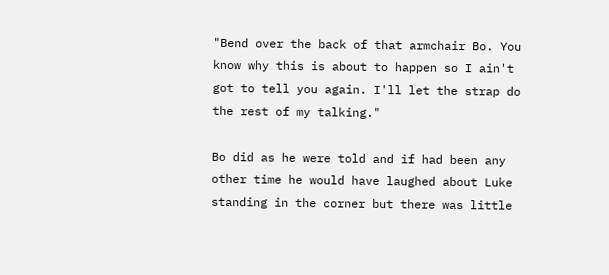"Bend over the back of that armchair Bo. You know why this is about to happen so I ain't got to tell you again. I'll let the strap do the rest of my talking."

Bo did as he were told and if had been any other time he would have laughed about Luke standing in the corner but there was little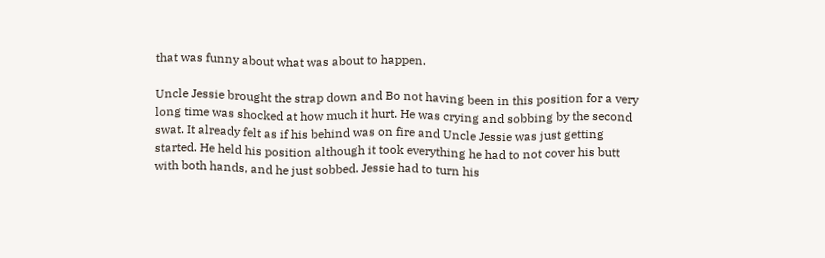that was funny about what was about to happen.

Uncle Jessie brought the strap down and Bo not having been in this position for a very long time was shocked at how much it hurt. He was crying and sobbing by the second swat. It already felt as if his behind was on fire and Uncle Jessie was just getting started. He held his position although it took everything he had to not cover his butt with both hands, and he just sobbed. Jessie had to turn his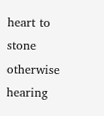heart to stone otherwise hearing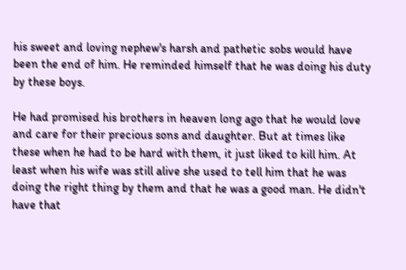his sweet and loving nephew's harsh and pathetic sobs would have been the end of him. He reminded himself that he was doing his duty by these boys.

He had promised his brothers in heaven long ago that he would love and care for their precious sons and daughter. But at times like these when he had to be hard with them, it just liked to kill him. At least when his wife was still alive she used to tell him that he was doing the right thing by them and that he was a good man. He didn't have that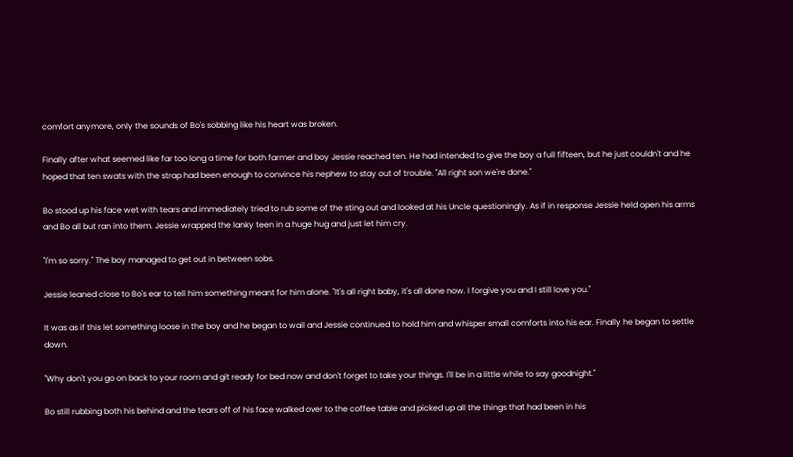comfort anymore, only the sounds of Bo's sobbing like his heart was broken.

Finally after what seemed like far too long a time for both farmer and boy Jessie reached ten. He had intended to give the boy a full fifteen, but he just couldn't and he hoped that ten swats with the strap had been enough to convince his nephew to stay out of trouble. "All right son we're done."

Bo stood up his face wet with tears and immediately tried to rub some of the sting out and looked at his Uncle questioningly. As if in response Jessie held open his arms and Bo all but ran into them. Jessie wrapped the lanky teen in a huge hug and just let him cry.

"I'm so sorry." The boy managed to get out in between sobs.

Jessie leaned close to Bo's ear to tell him something meant for him alone. "It's all right baby, it's all done now. I forgive you and I still love you."

It was as if this let something loose in the boy and he began to wail and Jessie continued to hold him and whisper small comforts into his ear. Finally he began to settle down.

"Why don't you go on back to your room and git ready for bed now and don't forget to take your things. I'll be in a little while to say goodnight."

Bo still rubbing both his behind and the tears off of his face walked over to the coffee table and picked up all the things that had been in his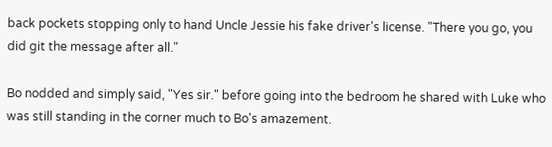back pockets stopping only to hand Uncle Jessie his fake driver's license. "There you go, you did git the message after all."

Bo nodded and simply said, "Yes sir." before going into the bedroom he shared with Luke who was still standing in the corner much to Bo's amazement.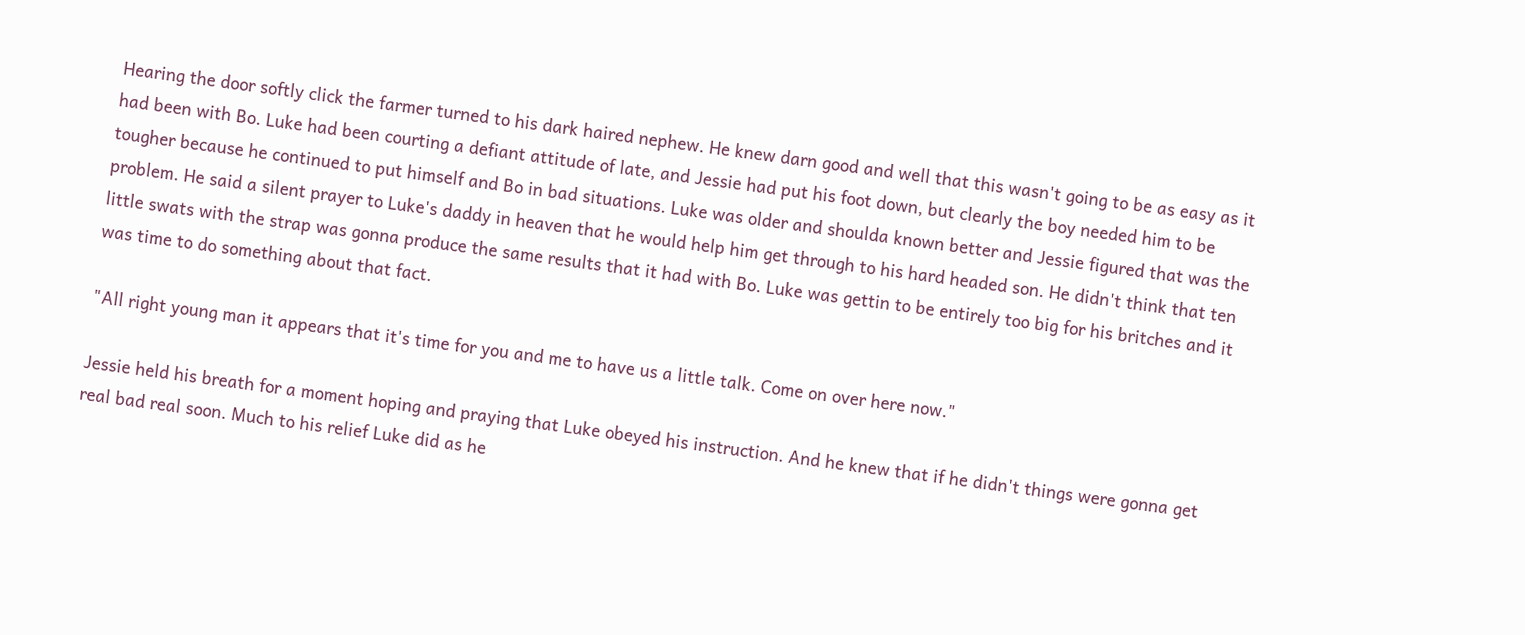Hearing the door softly click the farmer turned to his dark haired nephew. He knew darn good and well that this wasn't going to be as easy as it had been with Bo. Luke had been courting a defiant attitude of late, and Jessie had put his foot down, but clearly the boy needed him to be tougher because he continued to put himself and Bo in bad situations. Luke was older and shoulda known better and Jessie figured that was the problem. He said a silent prayer to Luke's daddy in heaven that he would help him get through to his hard headed son. He didn't think that ten little swats with the strap was gonna produce the same results that it had with Bo. Luke was gettin to be entirely too big for his britches and it was time to do something about that fact.

"All right young man it appears that it's time for you and me to have us a little talk. Come on over here now."

Jessie held his breath for a moment hoping and praying that Luke obeyed his instruction. And he knew that if he didn't things were gonna get real bad real soon. Much to his relief Luke did as he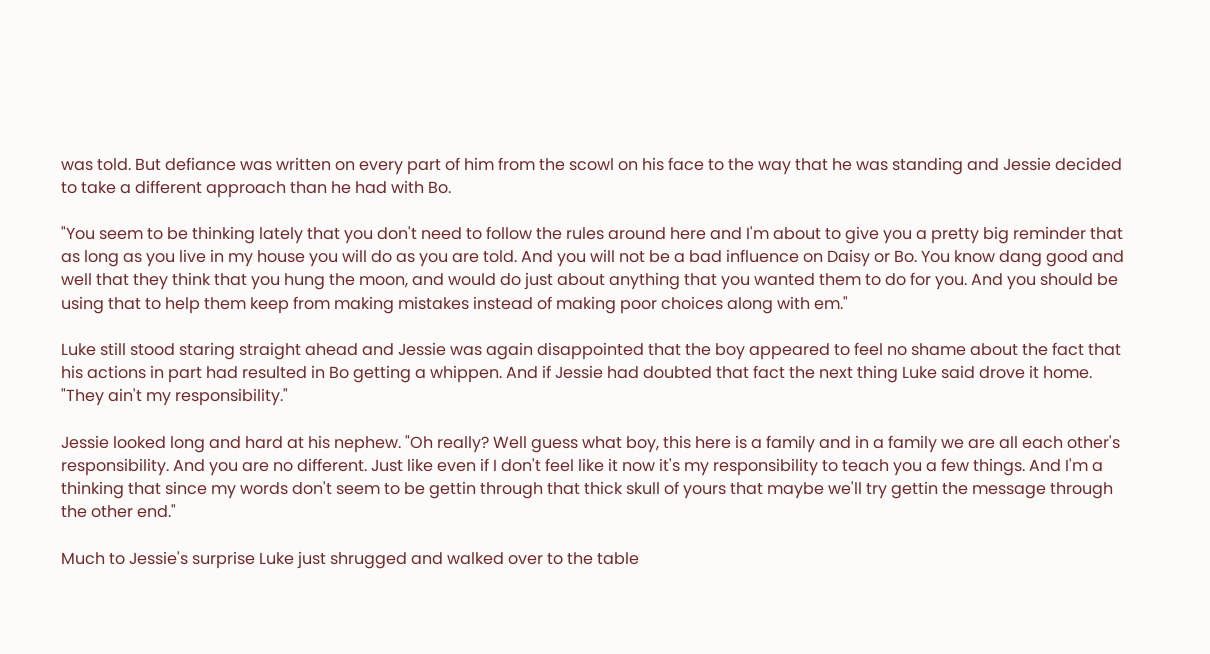was told. But defiance was written on every part of him from the scowl on his face to the way that he was standing and Jessie decided to take a different approach than he had with Bo.

"You seem to be thinking lately that you don't need to follow the rules around here and I'm about to give you a pretty big reminder that as long as you live in my house you will do as you are told. And you will not be a bad influence on Daisy or Bo. You know dang good and well that they think that you hung the moon, and would do just about anything that you wanted them to do for you. And you should be using that to help them keep from making mistakes instead of making poor choices along with em."

Luke still stood staring straight ahead and Jessie was again disappointed that the boy appeared to feel no shame about the fact that his actions in part had resulted in Bo getting a whippen. And if Jessie had doubted that fact the next thing Luke said drove it home. "They ain't my responsibility."

Jessie looked long and hard at his nephew. "Oh really? Well guess what boy, this here is a family and in a family we are all each other's responsibility. And you are no different. Just like even if I don't feel like it now it's my responsibility to teach you a few things. And I'm a thinking that since my words don't seem to be gettin through that thick skull of yours that maybe we'll try gettin the message through the other end."

Much to Jessie's surprise Luke just shrugged and walked over to the table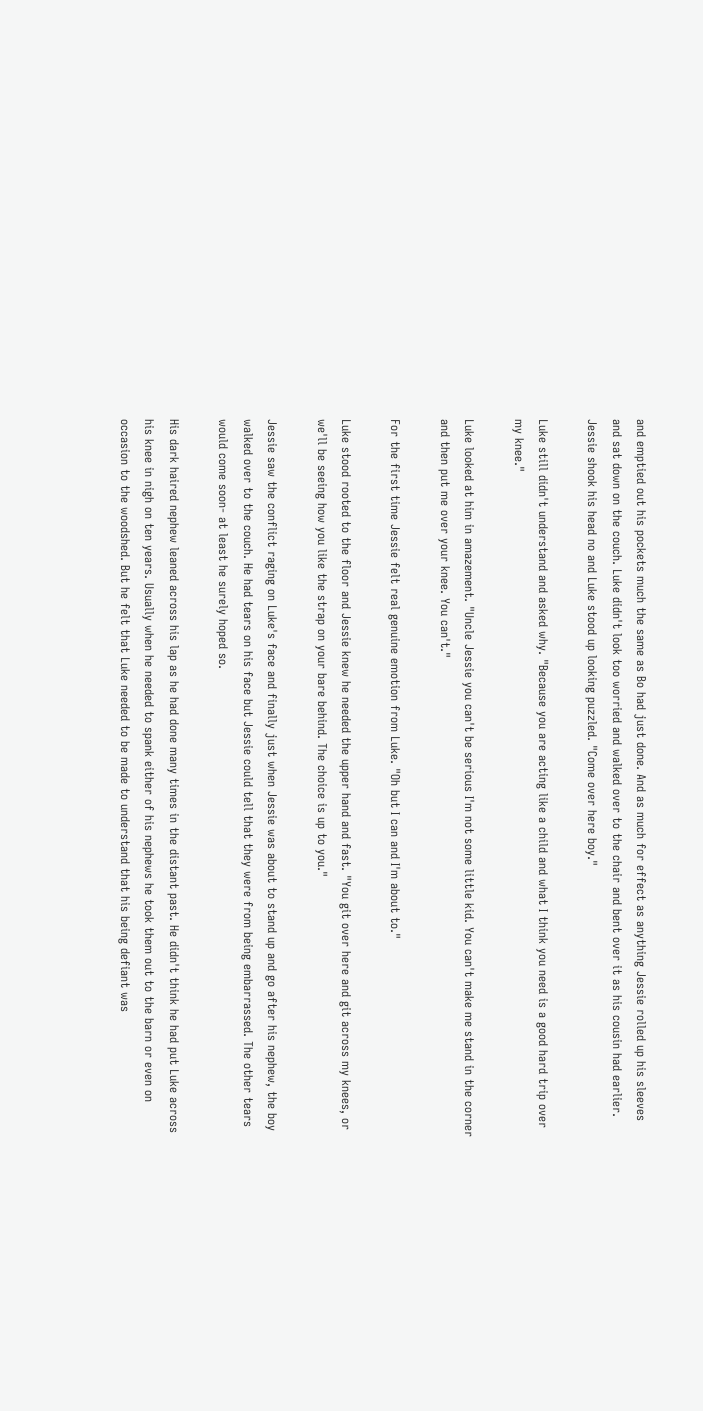and emptied out his pockets much the same as Bo had just done. And as much for effect as anything Jessie rolled up his sleeves and sat down on the couch. Luke didn't look too worried and walked over to the chair and bent over it as his cousin had earlier. Jessie shook his head no and Luke stood up looking puzzled. "Come over here boy."

Luke still didn't understand and asked why. "Because you are acting like a child and what I think you need is a good hard trip over my knee."

Luke looked at him in amazement. "Uncle Jessie you can't be serious I'm not some little kid. You can't make me stand in the corner and then put me over your knee. You can't."

For the first time Jessie felt real genuine emotion from Luke. "Oh but I can and I'm about to."

Luke stood rooted to the floor and Jessie knew he needed the upper hand and fast. "You git over here and git across my knees, or we'll be seeing how you like the strap on your bare behind. The choice is up to you."

Jessie saw the conflict raging on Luke's face and finally just when Jessie was about to stand up and go after his nephew, the boy walked over to the couch. He had tears on his face but Jessie could tell that they were from being embarrassed. The other tears would come soon- at least he surely hoped so.

His dark haired nephew leaned across his lap as he had done many times in the distant past. He didn't think he had put Luke across his knee in nigh on ten years. Usually when he needed to spank either of his nephews he took them out to the barn or even on occasion to the woodshed. But he felt that Luke needed to be made to understand that his being defiant was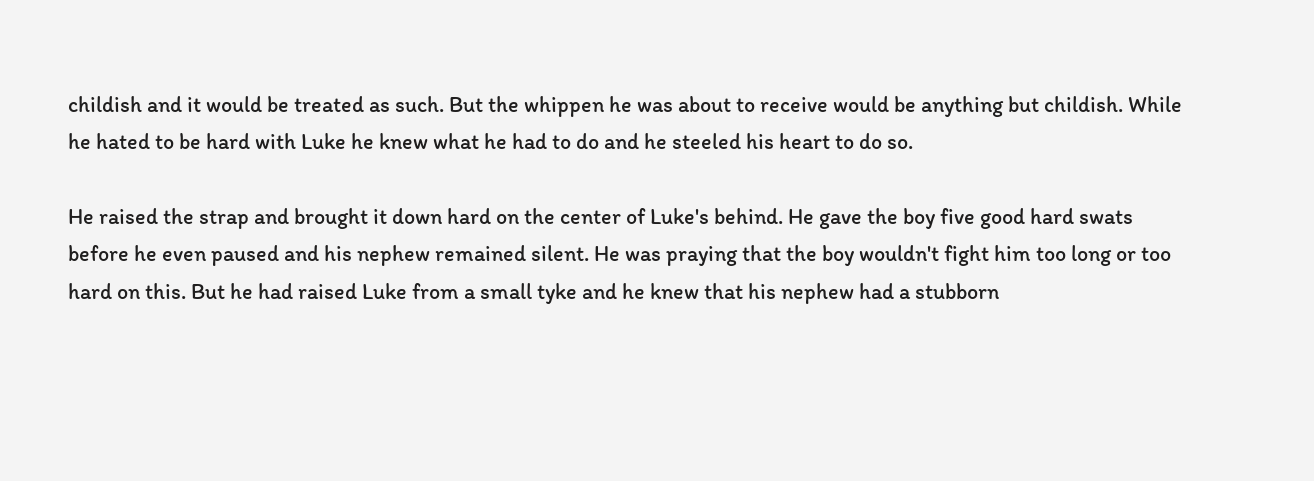childish and it would be treated as such. But the whippen he was about to receive would be anything but childish. While he hated to be hard with Luke he knew what he had to do and he steeled his heart to do so.

He raised the strap and brought it down hard on the center of Luke's behind. He gave the boy five good hard swats before he even paused and his nephew remained silent. He was praying that the boy wouldn't fight him too long or too hard on this. But he had raised Luke from a small tyke and he knew that his nephew had a stubborn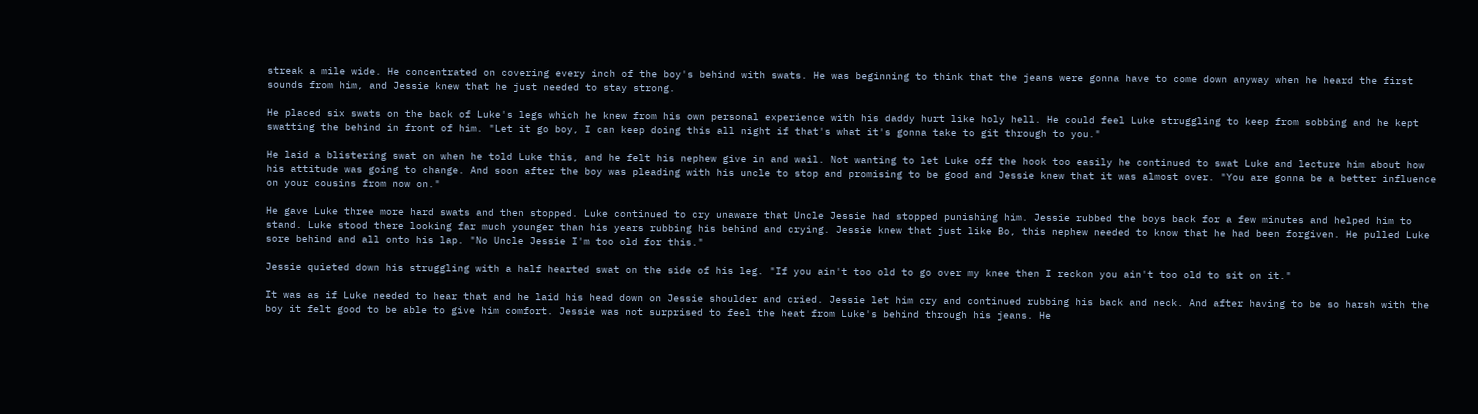streak a mile wide. He concentrated on covering every inch of the boy's behind with swats. He was beginning to think that the jeans were gonna have to come down anyway when he heard the first sounds from him, and Jessie knew that he just needed to stay strong.

He placed six swats on the back of Luke's legs which he knew from his own personal experience with his daddy hurt like holy hell. He could feel Luke struggling to keep from sobbing and he kept swatting the behind in front of him. "Let it go boy, I can keep doing this all night if that's what it's gonna take to git through to you."

He laid a blistering swat on when he told Luke this, and he felt his nephew give in and wail. Not wanting to let Luke off the hook too easily he continued to swat Luke and lecture him about how his attitude was going to change. And soon after the boy was pleading with his uncle to stop and promising to be good and Jessie knew that it was almost over. "You are gonna be a better influence on your cousins from now on."

He gave Luke three more hard swats and then stopped. Luke continued to cry unaware that Uncle Jessie had stopped punishing him. Jessie rubbed the boys back for a few minutes and helped him to stand. Luke stood there looking far much younger than his years rubbing his behind and crying. Jessie knew that just like Bo, this nephew needed to know that he had been forgiven. He pulled Luke sore behind and all onto his lap. "No Uncle Jessie I'm too old for this."

Jessie quieted down his struggling with a half hearted swat on the side of his leg. "If you ain't too old to go over my knee then I reckon you ain't too old to sit on it."

It was as if Luke needed to hear that and he laid his head down on Jessie shoulder and cried. Jessie let him cry and continued rubbing his back and neck. And after having to be so harsh with the boy it felt good to be able to give him comfort. Jessie was not surprised to feel the heat from Luke's behind through his jeans. He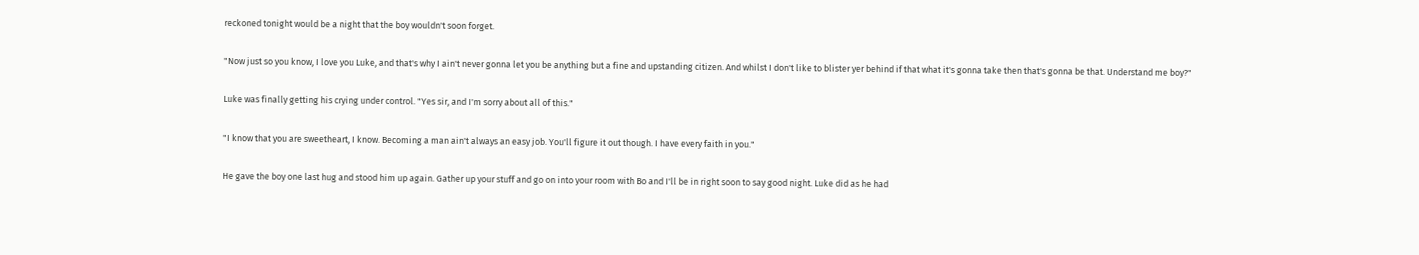reckoned tonight would be a night that the boy wouldn't soon forget.

"Now just so you know, I love you Luke, and that's why I ain't never gonna let you be anything but a fine and upstanding citizen. And whilst I don't like to blister yer behind if that what it's gonna take then that's gonna be that. Understand me boy?"

Luke was finally getting his crying under control. "Yes sir, and I'm sorry about all of this."

"I know that you are sweetheart, I know. Becoming a man ain't always an easy job. You'll figure it out though. I have every faith in you."

He gave the boy one last hug and stood him up again. Gather up your stuff and go on into your room with Bo and I'll be in right soon to say good night. Luke did as he had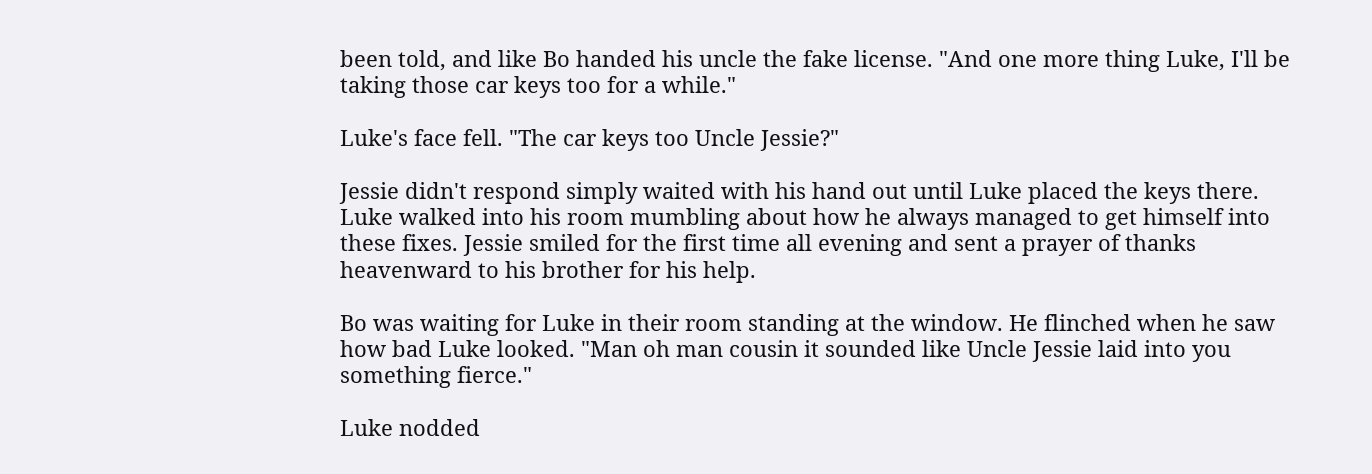been told, and like Bo handed his uncle the fake license. "And one more thing Luke, I'll be taking those car keys too for a while."

Luke's face fell. "The car keys too Uncle Jessie?"

Jessie didn't respond simply waited with his hand out until Luke placed the keys there.
Luke walked into his room mumbling about how he always managed to get himself into these fixes. Jessie smiled for the first time all evening and sent a prayer of thanks heavenward to his brother for his help.

Bo was waiting for Luke in their room standing at the window. He flinched when he saw how bad Luke looked. "Man oh man cousin it sounded like Uncle Jessie laid into you something fierce."

Luke nodded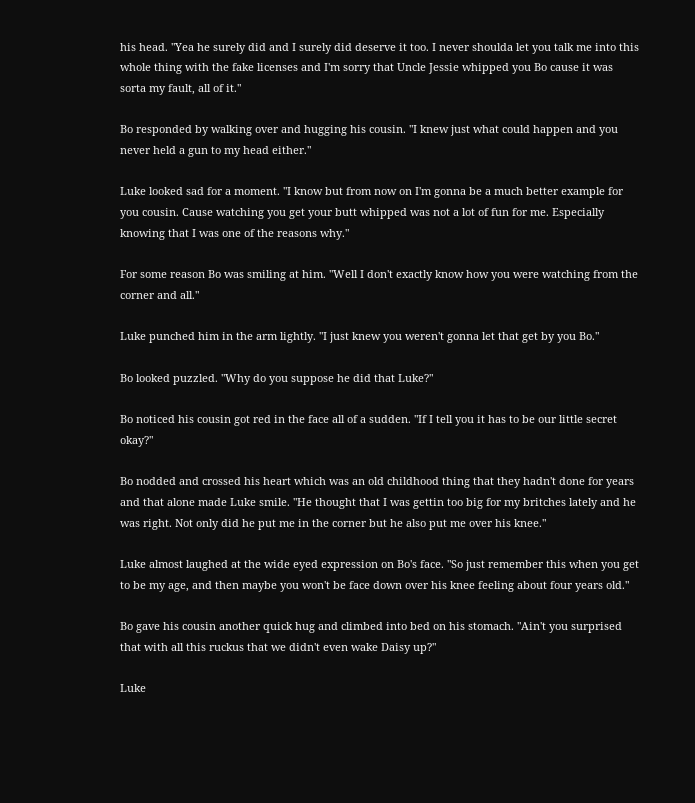his head. "Yea he surely did and I surely did deserve it too. I never shoulda let you talk me into this whole thing with the fake licenses and I'm sorry that Uncle Jessie whipped you Bo cause it was sorta my fault, all of it."

Bo responded by walking over and hugging his cousin. "I knew just what could happen and you never held a gun to my head either."

Luke looked sad for a moment. "I know but from now on I'm gonna be a much better example for you cousin. Cause watching you get your butt whipped was not a lot of fun for me. Especially knowing that I was one of the reasons why."

For some reason Bo was smiling at him. "Well I don't exactly know how you were watching from the corner and all."

Luke punched him in the arm lightly. "I just knew you weren't gonna let that get by you Bo."

Bo looked puzzled. "Why do you suppose he did that Luke?"

Bo noticed his cousin got red in the face all of a sudden. "If I tell you it has to be our little secret okay?"

Bo nodded and crossed his heart which was an old childhood thing that they hadn't done for years and that alone made Luke smile. "He thought that I was gettin too big for my britches lately and he was right. Not only did he put me in the corner but he also put me over his knee."

Luke almost laughed at the wide eyed expression on Bo's face. "So just remember this when you get to be my age, and then maybe you won't be face down over his knee feeling about four years old."

Bo gave his cousin another quick hug and climbed into bed on his stomach. "Ain't you surprised that with all this ruckus that we didn't even wake Daisy up?"

Luke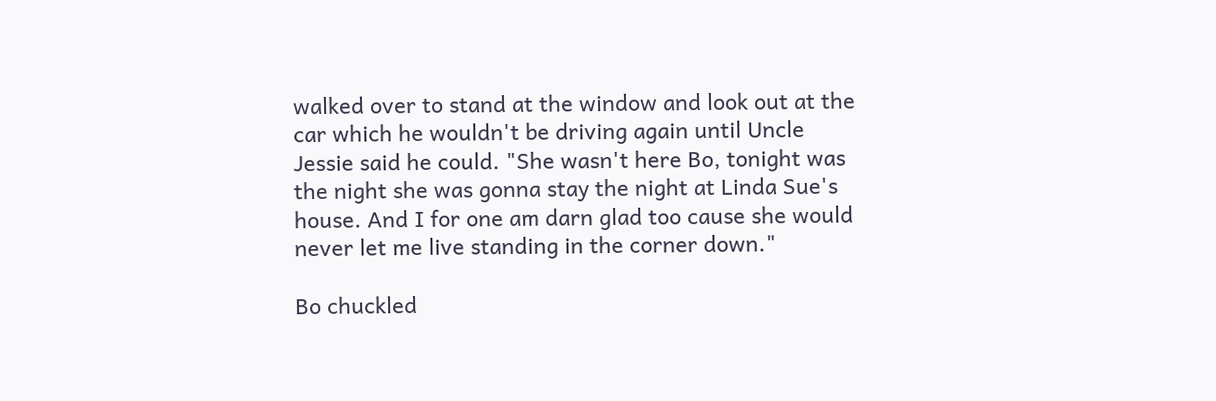walked over to stand at the window and look out at the car which he wouldn't be driving again until Uncle Jessie said he could. "She wasn't here Bo, tonight was the night she was gonna stay the night at Linda Sue's house. And I for one am darn glad too cause she would never let me live standing in the corner down."

Bo chuckled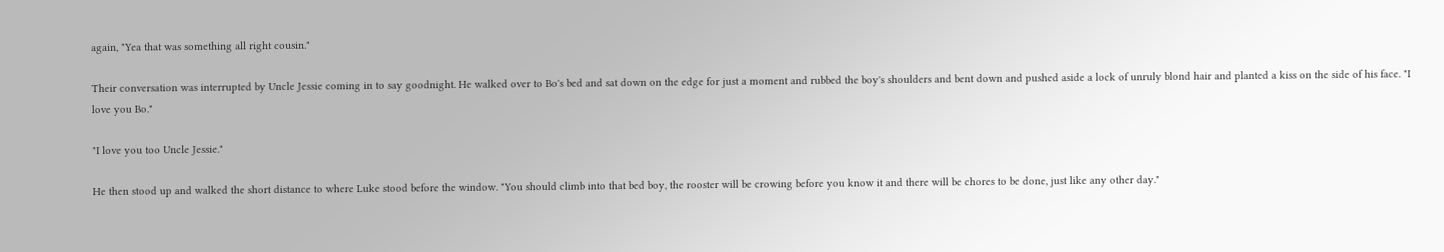again, "Yea that was something all right cousin."

Their conversation was interrupted by Uncle Jessie coming in to say goodnight. He walked over to Bo's bed and sat down on the edge for just a moment and rubbed the boy's shoulders and bent down and pushed aside a lock of unruly blond hair and planted a kiss on the side of his face. "I love you Bo."

"I love you too Uncle Jessie."

He then stood up and walked the short distance to where Luke stood before the window. "You should climb into that bed boy, the rooster will be crowing before you know it and there will be chores to be done, just like any other day."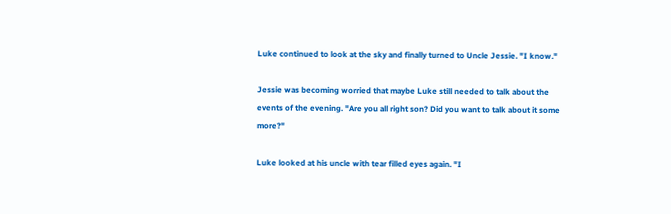Luke continued to look at the sky and finally turned to Uncle Jessie. "I know."

Jessie was becoming worried that maybe Luke still needed to talk about the events of the evening. "Are you all right son? Did you want to talk about it some more?"

Luke looked at his uncle with tear filled eyes again. "I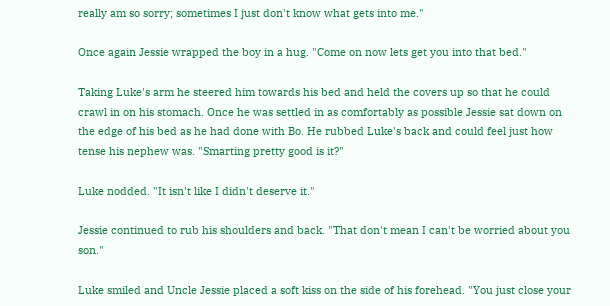really am so sorry; sometimes I just don't know what gets into me."

Once again Jessie wrapped the boy in a hug. "Come on now lets get you into that bed."

Taking Luke's arm he steered him towards his bed and held the covers up so that he could crawl in on his stomach. Once he was settled in as comfortably as possible Jessie sat down on the edge of his bed as he had done with Bo. He rubbed Luke's back and could feel just how tense his nephew was. "Smarting pretty good is it?"

Luke nodded. "It isn't like I didn't deserve it."

Jessie continued to rub his shoulders and back. "That don't mean I can't be worried about you son."

Luke smiled and Uncle Jessie placed a soft kiss on the side of his forehead. "You just close your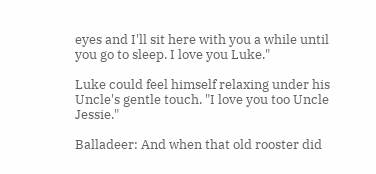eyes and I'll sit here with you a while until you go to sleep. I love you Luke."

Luke could feel himself relaxing under his Uncle's gentle touch. "I love you too Uncle Jessie."

Balladeer: And when that old rooster did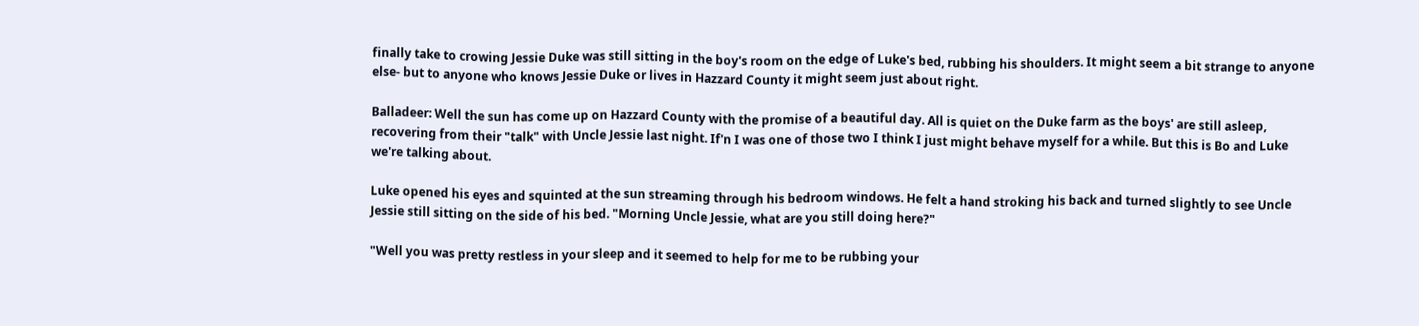finally take to crowing Jessie Duke was still sitting in the boy's room on the edge of Luke's bed, rubbing his shoulders. It might seem a bit strange to anyone else- but to anyone who knows Jessie Duke or lives in Hazzard County it might seem just about right.

Balladeer: Well the sun has come up on Hazzard County with the promise of a beautiful day. All is quiet on the Duke farm as the boys' are still asleep, recovering from their "talk" with Uncle Jessie last night. If'n I was one of those two I think I just might behave myself for a while. But this is Bo and Luke we're talking about.

Luke opened his eyes and squinted at the sun streaming through his bedroom windows. He felt a hand stroking his back and turned slightly to see Uncle Jessie still sitting on the side of his bed. "Morning Uncle Jessie, what are you still doing here?"

"Well you was pretty restless in your sleep and it seemed to help for me to be rubbing your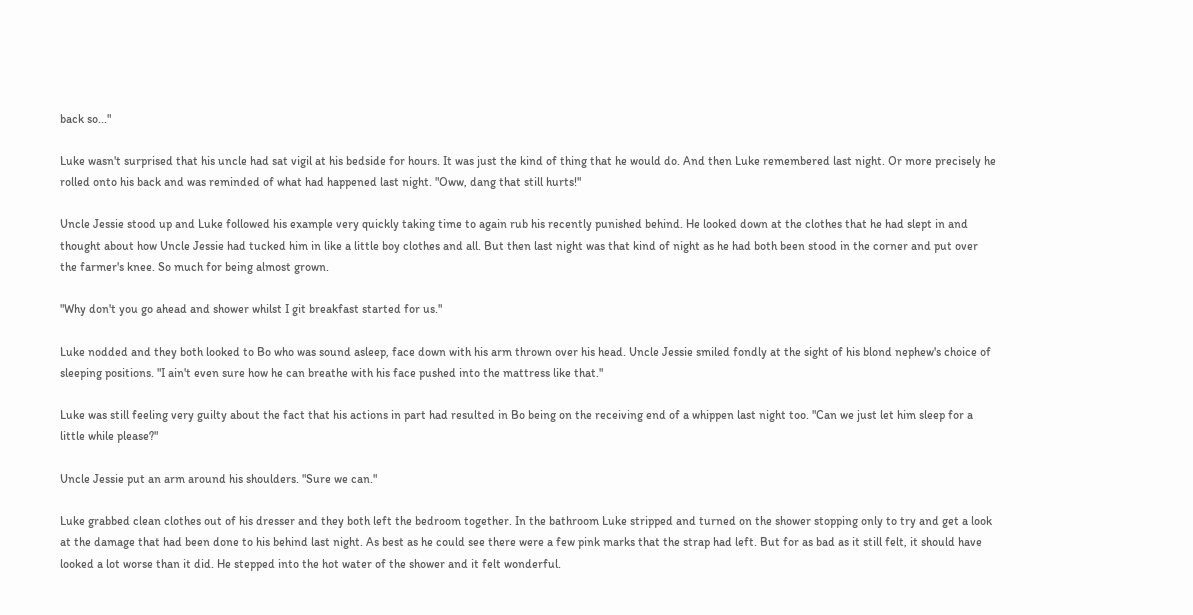back so..."

Luke wasn't surprised that his uncle had sat vigil at his bedside for hours. It was just the kind of thing that he would do. And then Luke remembered last night. Or more precisely he rolled onto his back and was reminded of what had happened last night. "Oww, dang that still hurts!"

Uncle Jessie stood up and Luke followed his example very quickly taking time to again rub his recently punished behind. He looked down at the clothes that he had slept in and thought about how Uncle Jessie had tucked him in like a little boy clothes and all. But then last night was that kind of night as he had both been stood in the corner and put over the farmer's knee. So much for being almost grown.

"Why don't you go ahead and shower whilst I git breakfast started for us."

Luke nodded and they both looked to Bo who was sound asleep, face down with his arm thrown over his head. Uncle Jessie smiled fondly at the sight of his blond nephew's choice of sleeping positions. "I ain't even sure how he can breathe with his face pushed into the mattress like that."

Luke was still feeling very guilty about the fact that his actions in part had resulted in Bo being on the receiving end of a whippen last night too. "Can we just let him sleep for a little while please?"

Uncle Jessie put an arm around his shoulders. "Sure we can."

Luke grabbed clean clothes out of his dresser and they both left the bedroom together. In the bathroom Luke stripped and turned on the shower stopping only to try and get a look at the damage that had been done to his behind last night. As best as he could see there were a few pink marks that the strap had left. But for as bad as it still felt, it should have looked a lot worse than it did. He stepped into the hot water of the shower and it felt wonderful.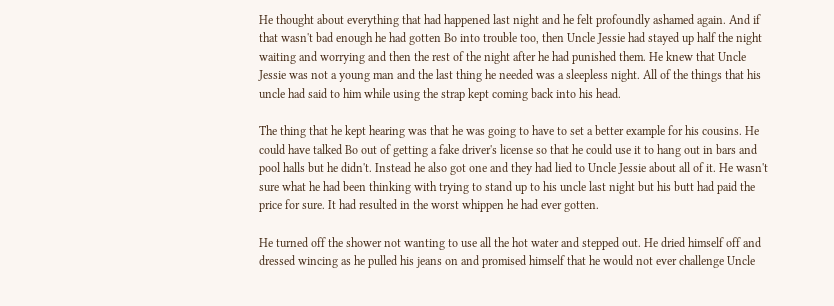He thought about everything that had happened last night and he felt profoundly ashamed again. And if that wasn't bad enough he had gotten Bo into trouble too, then Uncle Jessie had stayed up half the night waiting and worrying and then the rest of the night after he had punished them. He knew that Uncle Jessie was not a young man and the last thing he needed was a sleepless night. All of the things that his uncle had said to him while using the strap kept coming back into his head.

The thing that he kept hearing was that he was going to have to set a better example for his cousins. He could have talked Bo out of getting a fake driver's license so that he could use it to hang out in bars and pool halls but he didn't. Instead he also got one and they had lied to Uncle Jessie about all of it. He wasn't sure what he had been thinking with trying to stand up to his uncle last night but his butt had paid the price for sure. It had resulted in the worst whippen he had ever gotten.

He turned off the shower not wanting to use all the hot water and stepped out. He dried himself off and dressed wincing as he pulled his jeans on and promised himself that he would not ever challenge Uncle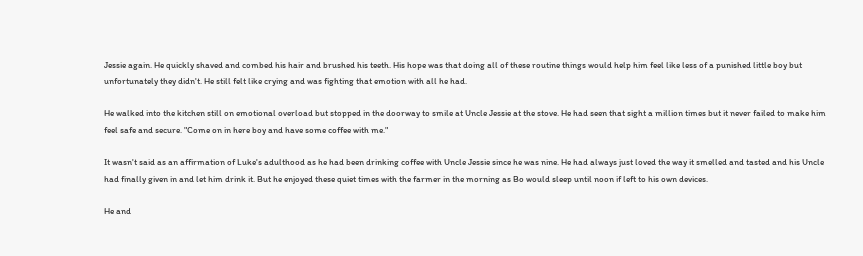Jessie again. He quickly shaved and combed his hair and brushed his teeth. His hope was that doing all of these routine things would help him feel like less of a punished little boy but unfortunately they didn't. He still felt like crying and was fighting that emotion with all he had.

He walked into the kitchen still on emotional overload but stopped in the doorway to smile at Uncle Jessie at the stove. He had seen that sight a million times but it never failed to make him feel safe and secure. "Come on in here boy and have some coffee with me."

It wasn't said as an affirmation of Luke's adulthood as he had been drinking coffee with Uncle Jessie since he was nine. He had always just loved the way it smelled and tasted and his Uncle had finally given in and let him drink it. But he enjoyed these quiet times with the farmer in the morning as Bo would sleep until noon if left to his own devices.

He and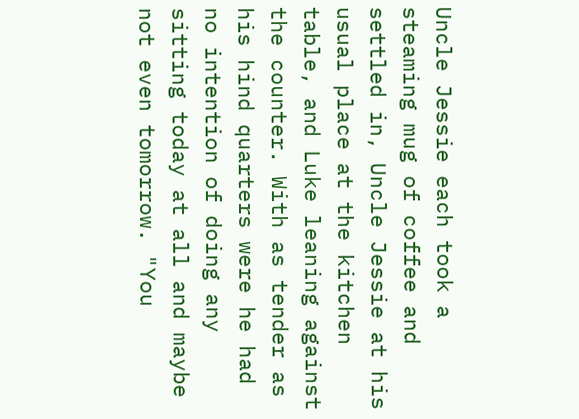Uncle Jessie each took a steaming mug of coffee and settled in, Uncle Jessie at his usual place at the kitchen table, and Luke leaning against the counter. With as tender as his hind quarters were he had no intention of doing any sitting today at all and maybe not even tomorrow. "You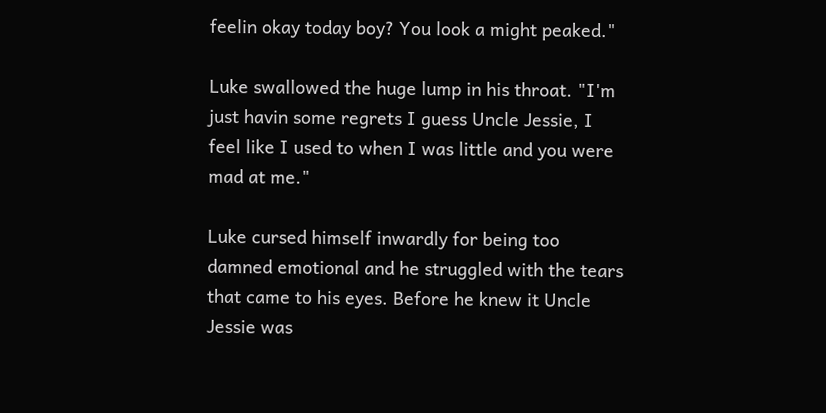feelin okay today boy? You look a might peaked."

Luke swallowed the huge lump in his throat. "I'm just havin some regrets I guess Uncle Jessie, I feel like I used to when I was little and you were mad at me."

Luke cursed himself inwardly for being too damned emotional and he struggled with the tears that came to his eyes. Before he knew it Uncle Jessie was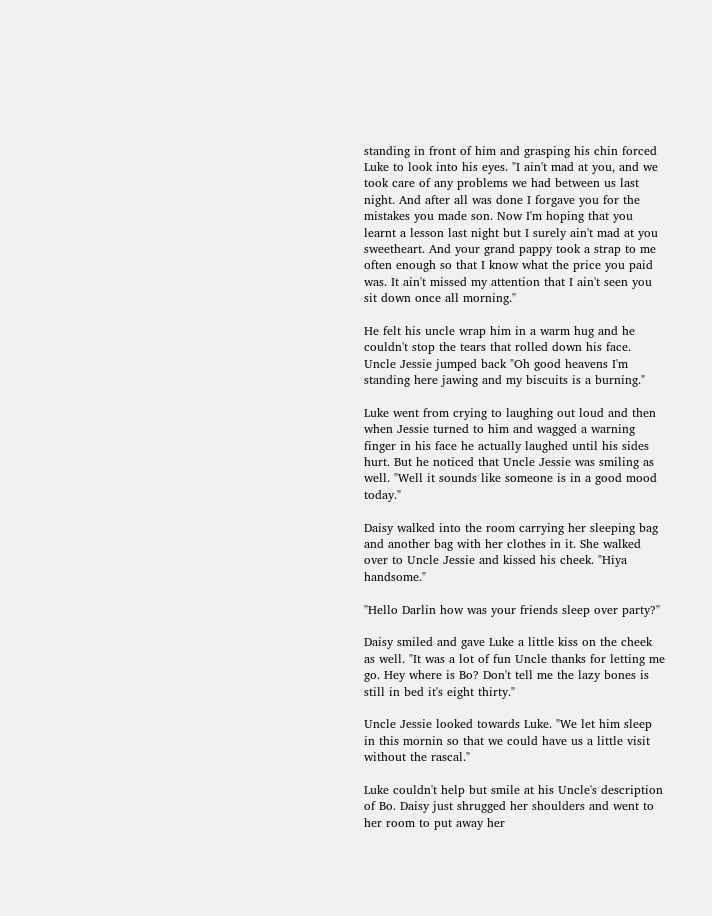standing in front of him and grasping his chin forced Luke to look into his eyes. "I ain't mad at you, and we took care of any problems we had between us last night. And after all was done I forgave you for the mistakes you made son. Now I'm hoping that you learnt a lesson last night but I surely ain't mad at you sweetheart. And your grand pappy took a strap to me often enough so that I know what the price you paid was. It ain't missed my attention that I ain't seen you sit down once all morning."

He felt his uncle wrap him in a warm hug and he couldn't stop the tears that rolled down his face. Uncle Jessie jumped back "Oh good heavens I'm standing here jawing and my biscuits is a burning."

Luke went from crying to laughing out loud and then when Jessie turned to him and wagged a warning finger in his face he actually laughed until his sides hurt. But he noticed that Uncle Jessie was smiling as well. "Well it sounds like someone is in a good mood today."

Daisy walked into the room carrying her sleeping bag and another bag with her clothes in it. She walked over to Uncle Jessie and kissed his cheek. "Hiya handsome."

"Hello Darlin how was your friends sleep over party?"

Daisy smiled and gave Luke a little kiss on the cheek as well. "It was a lot of fun Uncle thanks for letting me go. Hey where is Bo? Don't tell me the lazy bones is still in bed it's eight thirty."

Uncle Jessie looked towards Luke. "We let him sleep in this mornin so that we could have us a little visit without the rascal."

Luke couldn't help but smile at his Uncle's description of Bo. Daisy just shrugged her shoulders and went to her room to put away her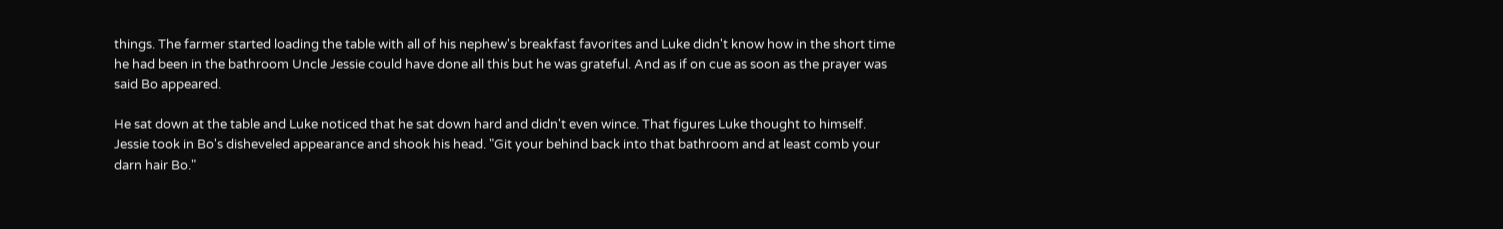things. The farmer started loading the table with all of his nephew's breakfast favorites and Luke didn't know how in the short time he had been in the bathroom Uncle Jessie could have done all this but he was grateful. And as if on cue as soon as the prayer was said Bo appeared.

He sat down at the table and Luke noticed that he sat down hard and didn't even wince. That figures Luke thought to himself. Jessie took in Bo's disheveled appearance and shook his head. "Git your behind back into that bathroom and at least comb your darn hair Bo."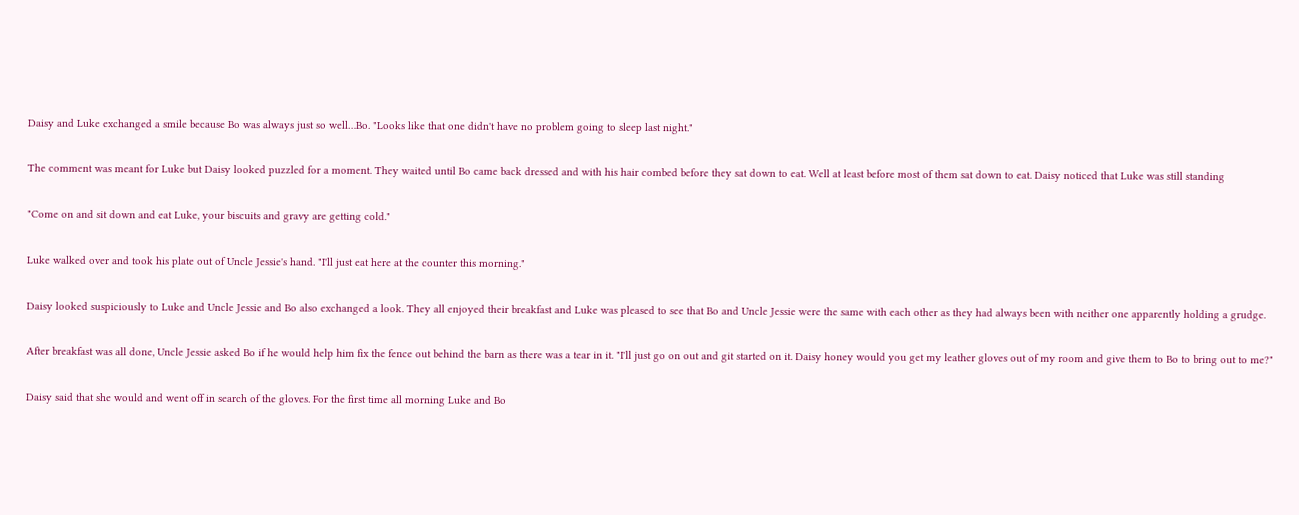Daisy and Luke exchanged a smile because Bo was always just so well…Bo. "Looks like that one didn't have no problem going to sleep last night."

The comment was meant for Luke but Daisy looked puzzled for a moment. They waited until Bo came back dressed and with his hair combed before they sat down to eat. Well at least before most of them sat down to eat. Daisy noticed that Luke was still standing

"Come on and sit down and eat Luke, your biscuits and gravy are getting cold."

Luke walked over and took his plate out of Uncle Jessie's hand. "I'll just eat here at the counter this morning."

Daisy looked suspiciously to Luke and Uncle Jessie and Bo also exchanged a look. They all enjoyed their breakfast and Luke was pleased to see that Bo and Uncle Jessie were the same with each other as they had always been with neither one apparently holding a grudge.

After breakfast was all done, Uncle Jessie asked Bo if he would help him fix the fence out behind the barn as there was a tear in it. "I'll just go on out and git started on it. Daisy honey would you get my leather gloves out of my room and give them to Bo to bring out to me?"

Daisy said that she would and went off in search of the gloves. For the first time all morning Luke and Bo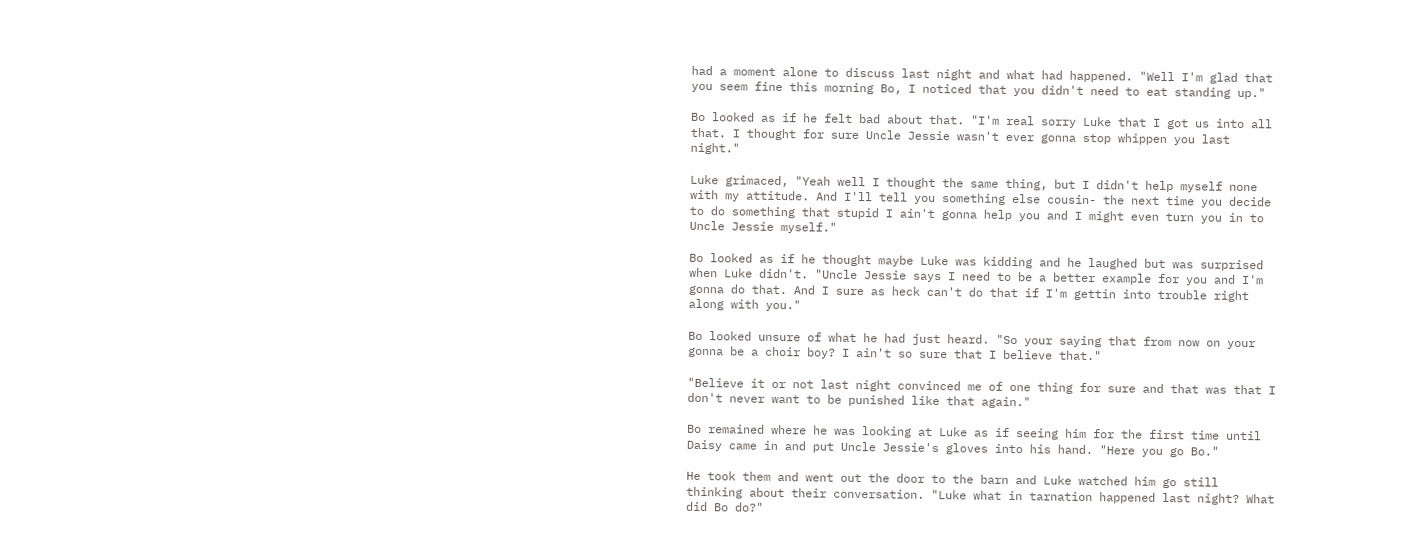had a moment alone to discuss last night and what had happened. "Well I'm glad that you seem fine this morning Bo, I noticed that you didn't need to eat standing up."

Bo looked as if he felt bad about that. "I'm real sorry Luke that I got us into all that. I thought for sure Uncle Jessie wasn't ever gonna stop whippen you last night."

Luke grimaced, "Yeah well I thought the same thing, but I didn't help myself none with my attitude. And I'll tell you something else cousin- the next time you decide to do something that stupid I ain't gonna help you and I might even turn you in to Uncle Jessie myself."

Bo looked as if he thought maybe Luke was kidding and he laughed but was surprised when Luke didn't. "Uncle Jessie says I need to be a better example for you and I'm gonna do that. And I sure as heck can't do that if I'm gettin into trouble right along with you."

Bo looked unsure of what he had just heard. "So your saying that from now on your gonna be a choir boy? I ain't so sure that I believe that."

"Believe it or not last night convinced me of one thing for sure and that was that I don't never want to be punished like that again."

Bo remained where he was looking at Luke as if seeing him for the first time until Daisy came in and put Uncle Jessie's gloves into his hand. "Here you go Bo."

He took them and went out the door to the barn and Luke watched him go still thinking about their conversation. "Luke what in tarnation happened last night? What did Bo do?"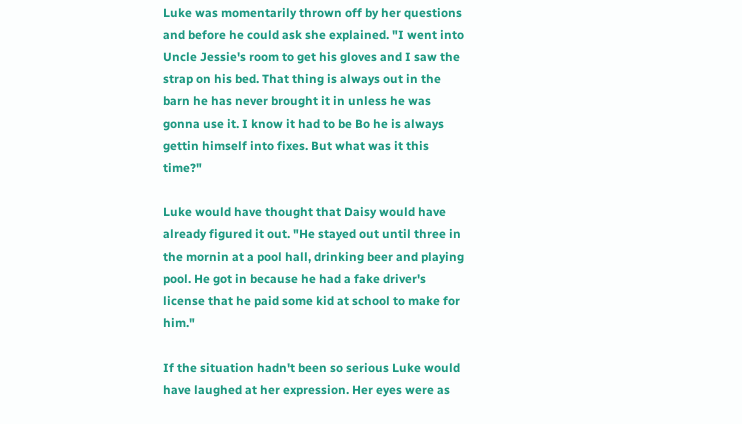Luke was momentarily thrown off by her questions and before he could ask she explained. "I went into Uncle Jessie's room to get his gloves and I saw the strap on his bed. That thing is always out in the barn he has never brought it in unless he was gonna use it. I know it had to be Bo he is always gettin himself into fixes. But what was it this time?"

Luke would have thought that Daisy would have already figured it out. "He stayed out until three in the mornin at a pool hall, drinking beer and playing pool. He got in because he had a fake driver's license that he paid some kid at school to make for him."

If the situation hadn't been so serious Luke would have laughed at her expression. Her eyes were as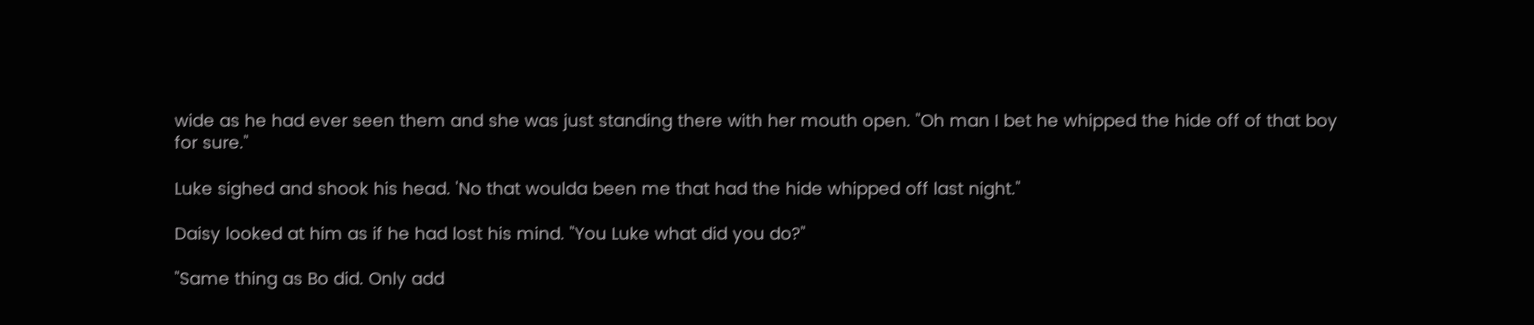wide as he had ever seen them and she was just standing there with her mouth open. "Oh man I bet he whipped the hide off of that boy for sure."

Luke sighed and shook his head. 'No that woulda been me that had the hide whipped off last night."

Daisy looked at him as if he had lost his mind. "You Luke what did you do?"

"Same thing as Bo did. Only add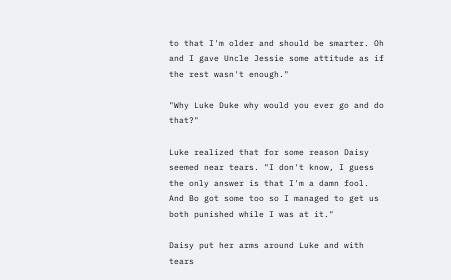to that I'm older and should be smarter. Oh and I gave Uncle Jessie some attitude as if the rest wasn't enough."

"Why Luke Duke why would you ever go and do that?"

Luke realized that for some reason Daisy seemed near tears. "I don't know, I guess the only answer is that I'm a damn fool. And Bo got some too so I managed to get us both punished while I was at it."

Daisy put her arms around Luke and with tears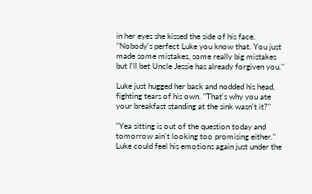in her eyes she kissed the side of his face. "Nobody's perfect Luke you know that. You just made some mistakes, some really big mistakes but I'll bet Uncle Jessie has already forgiven you."

Luke just hugged her back and nodded his head, fighting tears of his own. "That's why you ate your breakfast standing at the sink wasn't it?"

"Yea sitting is out of the question today and tomorrow ain't looking too promising either." Luke could feel his emotions again just under the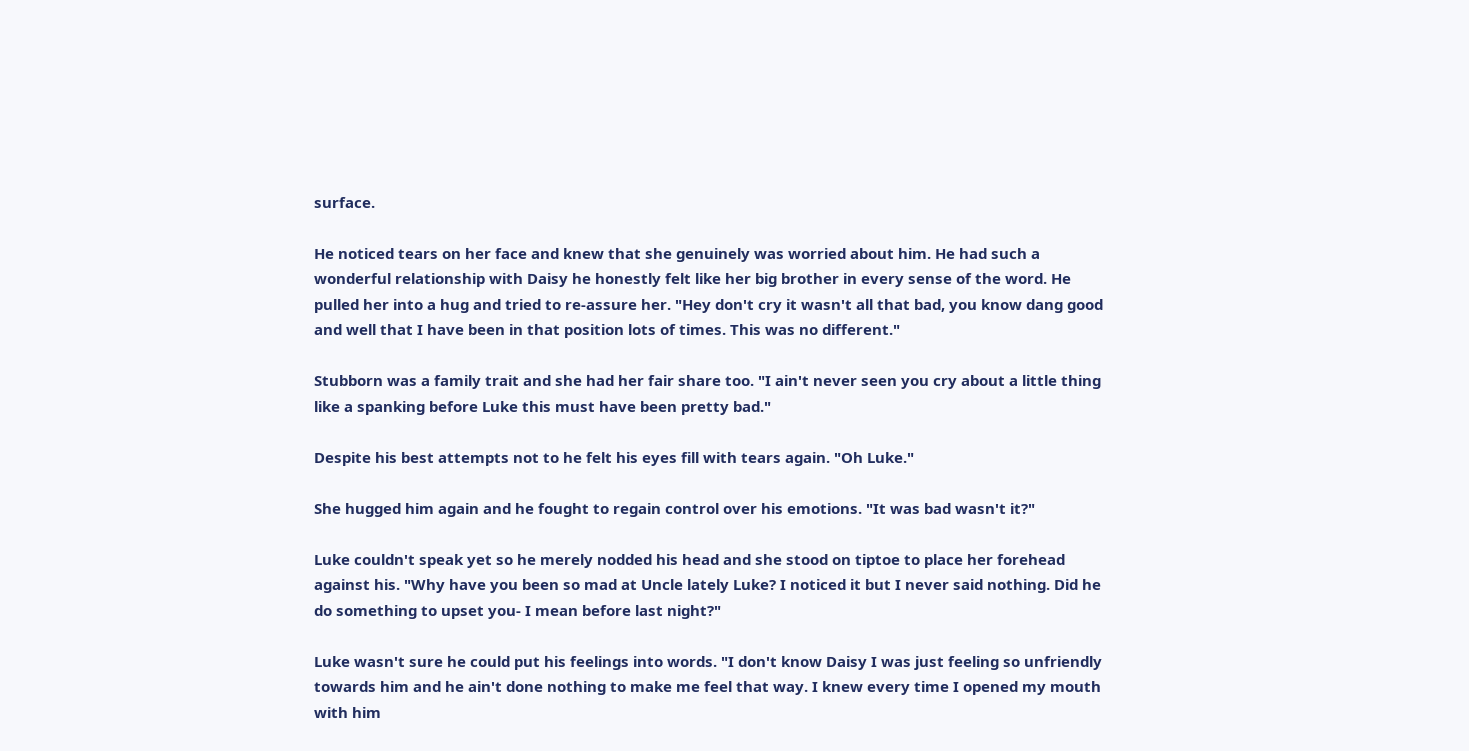surface.

He noticed tears on her face and knew that she genuinely was worried about him. He had such a wonderful relationship with Daisy he honestly felt like her big brother in every sense of the word. He pulled her into a hug and tried to re-assure her. "Hey don't cry it wasn't all that bad, you know dang good and well that I have been in that position lots of times. This was no different."

Stubborn was a family trait and she had her fair share too. "I ain't never seen you cry about a little thing like a spanking before Luke this must have been pretty bad."

Despite his best attempts not to he felt his eyes fill with tears again. "Oh Luke."

She hugged him again and he fought to regain control over his emotions. "It was bad wasn't it?"

Luke couldn't speak yet so he merely nodded his head and she stood on tiptoe to place her forehead against his. "Why have you been so mad at Uncle lately Luke? I noticed it but I never said nothing. Did he do something to upset you- I mean before last night?"

Luke wasn't sure he could put his feelings into words. "I don't know Daisy I was just feeling so unfriendly towards him and he ain't done nothing to make me feel that way. I knew every time I opened my mouth with him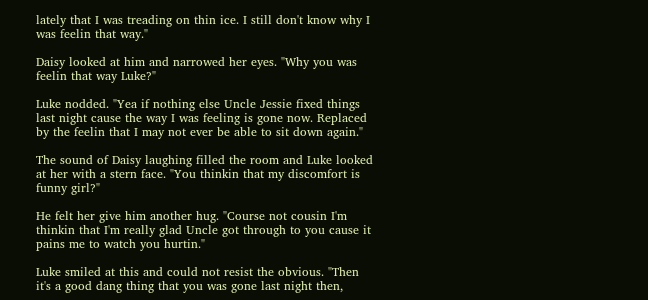lately that I was treading on thin ice. I still don't know why I was feelin that way."

Daisy looked at him and narrowed her eyes. "Why you was feelin that way Luke?"

Luke nodded. "Yea if nothing else Uncle Jessie fixed things last night cause the way I was feeling is gone now. Replaced by the feelin that I may not ever be able to sit down again."

The sound of Daisy laughing filled the room and Luke looked at her with a stern face. "You thinkin that my discomfort is funny girl?"

He felt her give him another hug. "Course not cousin I'm thinkin that I'm really glad Uncle got through to you cause it pains me to watch you hurtin."

Luke smiled at this and could not resist the obvious. "Then it's a good dang thing that you was gone last night then,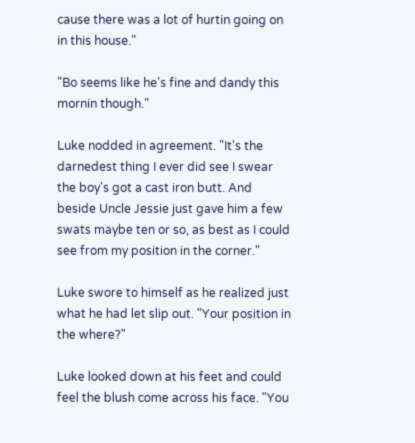cause there was a lot of hurtin going on in this house."

"Bo seems like he's fine and dandy this mornin though."

Luke nodded in agreement. "It's the darnedest thing I ever did see I swear the boy's got a cast iron butt. And beside Uncle Jessie just gave him a few swats maybe ten or so, as best as I could see from my position in the corner."

Luke swore to himself as he realized just what he had let slip out. "Your position in the where?"

Luke looked down at his feet and could feel the blush come across his face. "You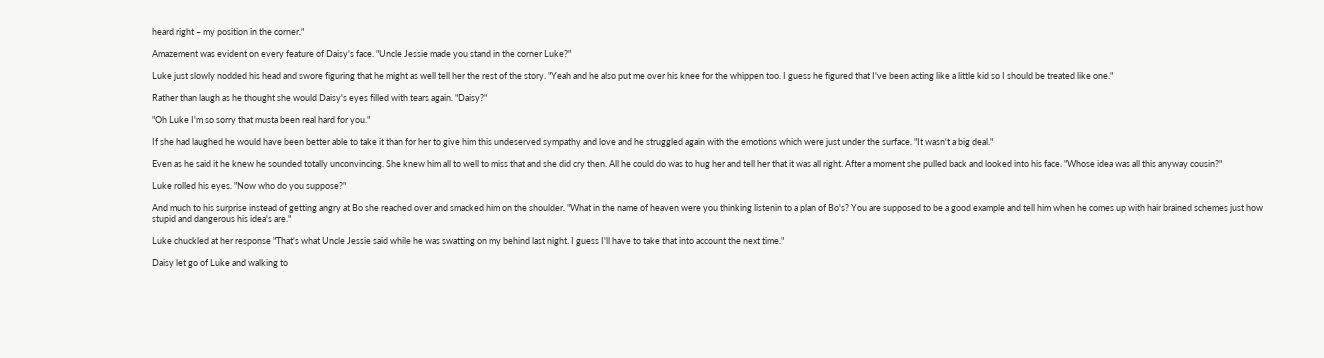heard right – my position in the corner."

Amazement was evident on every feature of Daisy's face. "Uncle Jessie made you stand in the corner Luke?"

Luke just slowly nodded his head and swore figuring that he might as well tell her the rest of the story. "Yeah and he also put me over his knee for the whippen too. I guess he figured that I've been acting like a little kid so I should be treated like one."

Rather than laugh as he thought she would Daisy's eyes filled with tears again. "Daisy?"

"Oh Luke I'm so sorry that musta been real hard for you."

If she had laughed he would have been better able to take it than for her to give him this undeserved sympathy and love and he struggled again with the emotions which were just under the surface. "It wasn't a big deal."

Even as he said it he knew he sounded totally unconvincing. She knew him all to well to miss that and she did cry then. All he could do was to hug her and tell her that it was all right. After a moment she pulled back and looked into his face. "Whose idea was all this anyway cousin?"

Luke rolled his eyes. "Now who do you suppose?"

And much to his surprise instead of getting angry at Bo she reached over and smacked him on the shoulder. "What in the name of heaven were you thinking listenin to a plan of Bo's? You are supposed to be a good example and tell him when he comes up with hair brained schemes just how stupid and dangerous his idea's are."

Luke chuckled at her response "That's what Uncle Jessie said while he was swatting on my behind last night. I guess I'll have to take that into account the next time."

Daisy let go of Luke and walking to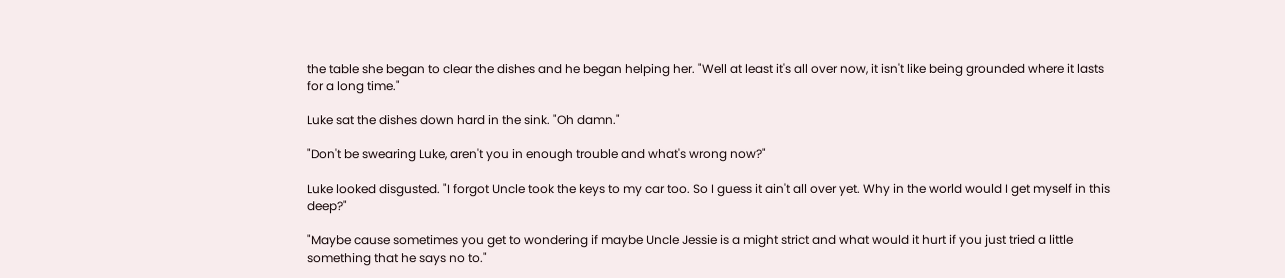the table she began to clear the dishes and he began helping her. "Well at least it's all over now, it isn't like being grounded where it lasts for a long time."

Luke sat the dishes down hard in the sink. "Oh damn."

"Don't be swearing Luke, aren't you in enough trouble and what's wrong now?"

Luke looked disgusted. "I forgot Uncle took the keys to my car too. So I guess it ain't all over yet. Why in the world would I get myself in this deep?"

"Maybe cause sometimes you get to wondering if maybe Uncle Jessie is a might strict and what would it hurt if you just tried a little something that he says no to."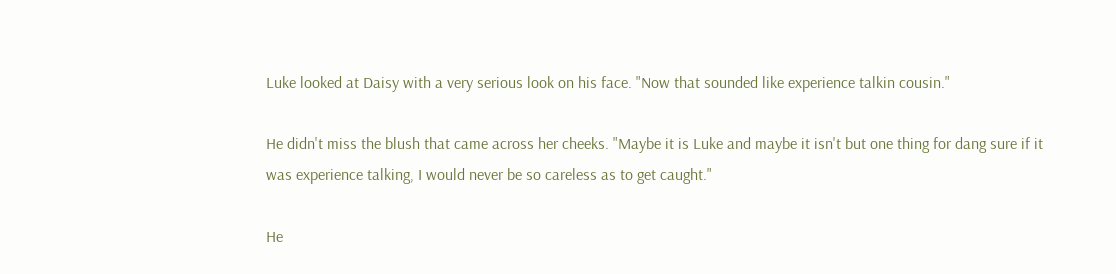Luke looked at Daisy with a very serious look on his face. "Now that sounded like experience talkin cousin."

He didn't miss the blush that came across her cheeks. "Maybe it is Luke and maybe it isn't but one thing for dang sure if it was experience talking, I would never be so careless as to get caught."

He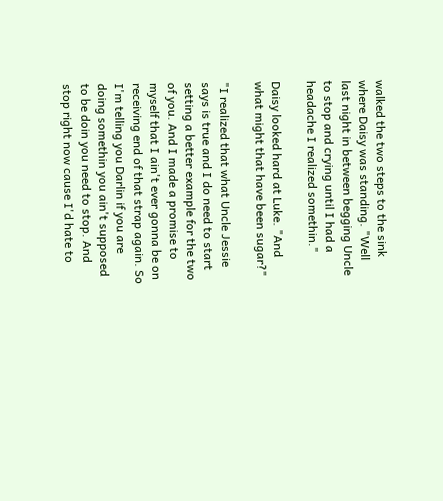walked the two steps to the sink where Daisy was standing. "Well last night in between begging Uncle to stop and crying until I had a headache I realized somethin."

Daisy looked hard at Luke. "And what might that have been sugar?"

"I realized that what Uncle Jessie says is true and I do need to start setting a better example for the two of you. And I made a promise to myself that I ain't ever gonna be on receiving end of that strap again. So I'm telling you Darlin if you are doing somethin you ain't supposed to be doin you need to stop. And stop right now cause I'd hate to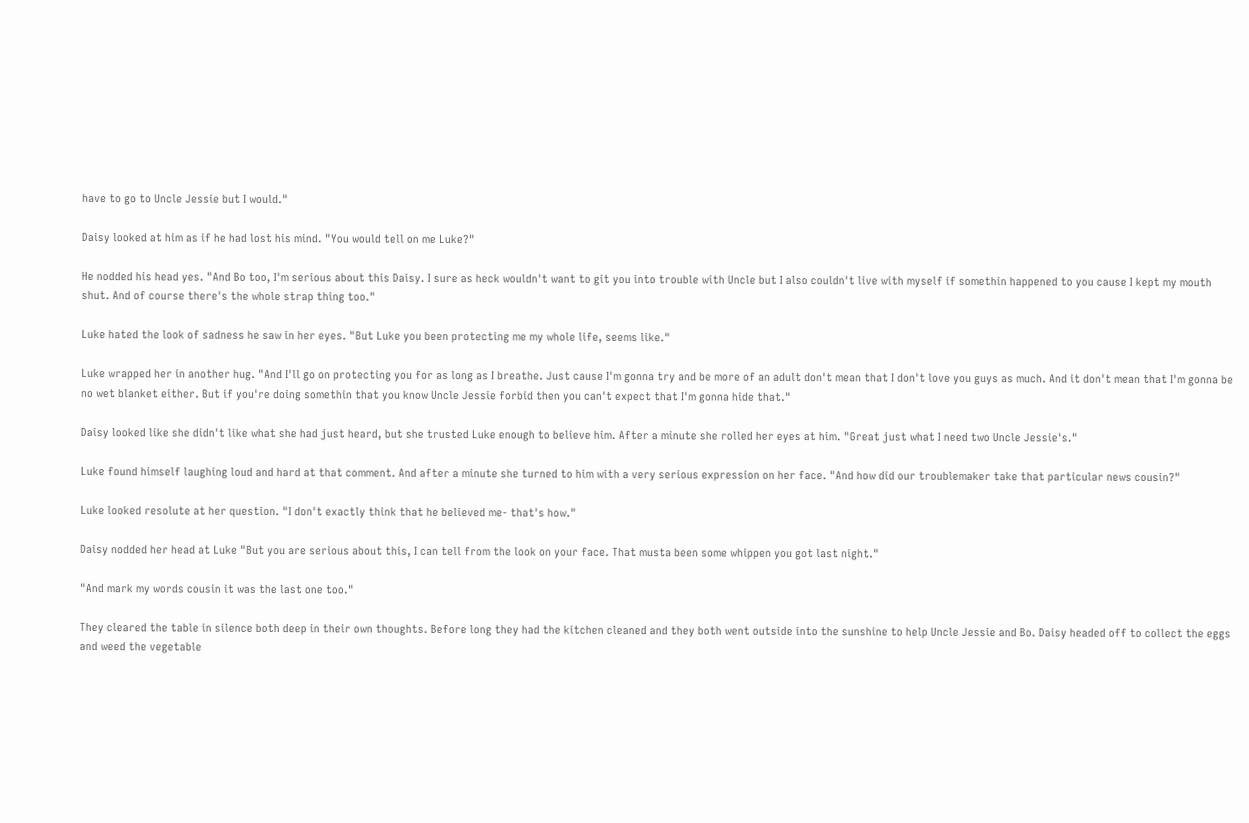have to go to Uncle Jessie but I would."

Daisy looked at him as if he had lost his mind. "You would tell on me Luke?"

He nodded his head yes. "And Bo too, I'm serious about this Daisy. I sure as heck wouldn't want to git you into trouble with Uncle but I also couldn't live with myself if somethin happened to you cause I kept my mouth shut. And of course there's the whole strap thing too."

Luke hated the look of sadness he saw in her eyes. "But Luke you been protecting me my whole life, seems like."

Luke wrapped her in another hug. "And I'll go on protecting you for as long as I breathe. Just cause I'm gonna try and be more of an adult don't mean that I don't love you guys as much. And it don't mean that I'm gonna be no wet blanket either. But if you're doing somethin that you know Uncle Jessie forbid then you can't expect that I'm gonna hide that."

Daisy looked like she didn't like what she had just heard, but she trusted Luke enough to believe him. After a minute she rolled her eyes at him. "Great just what I need two Uncle Jessie's."

Luke found himself laughing loud and hard at that comment. And after a minute she turned to him with a very serious expression on her face. "And how did our troublemaker take that particular news cousin?"

Luke looked resolute at her question. "I don't exactly think that he believed me- that's how."

Daisy nodded her head at Luke "But you are serious about this, I can tell from the look on your face. That musta been some whippen you got last night."

"And mark my words cousin it was the last one too."

They cleared the table in silence both deep in their own thoughts. Before long they had the kitchen cleaned and they both went outside into the sunshine to help Uncle Jessie and Bo. Daisy headed off to collect the eggs and weed the vegetable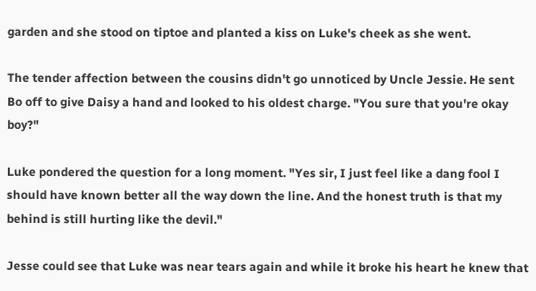garden and she stood on tiptoe and planted a kiss on Luke's cheek as she went.

The tender affection between the cousins didn't go unnoticed by Uncle Jessie. He sent Bo off to give Daisy a hand and looked to his oldest charge. "You sure that you're okay boy?"

Luke pondered the question for a long moment. "Yes sir, I just feel like a dang fool I should have known better all the way down the line. And the honest truth is that my behind is still hurting like the devil."

Jesse could see that Luke was near tears again and while it broke his heart he knew that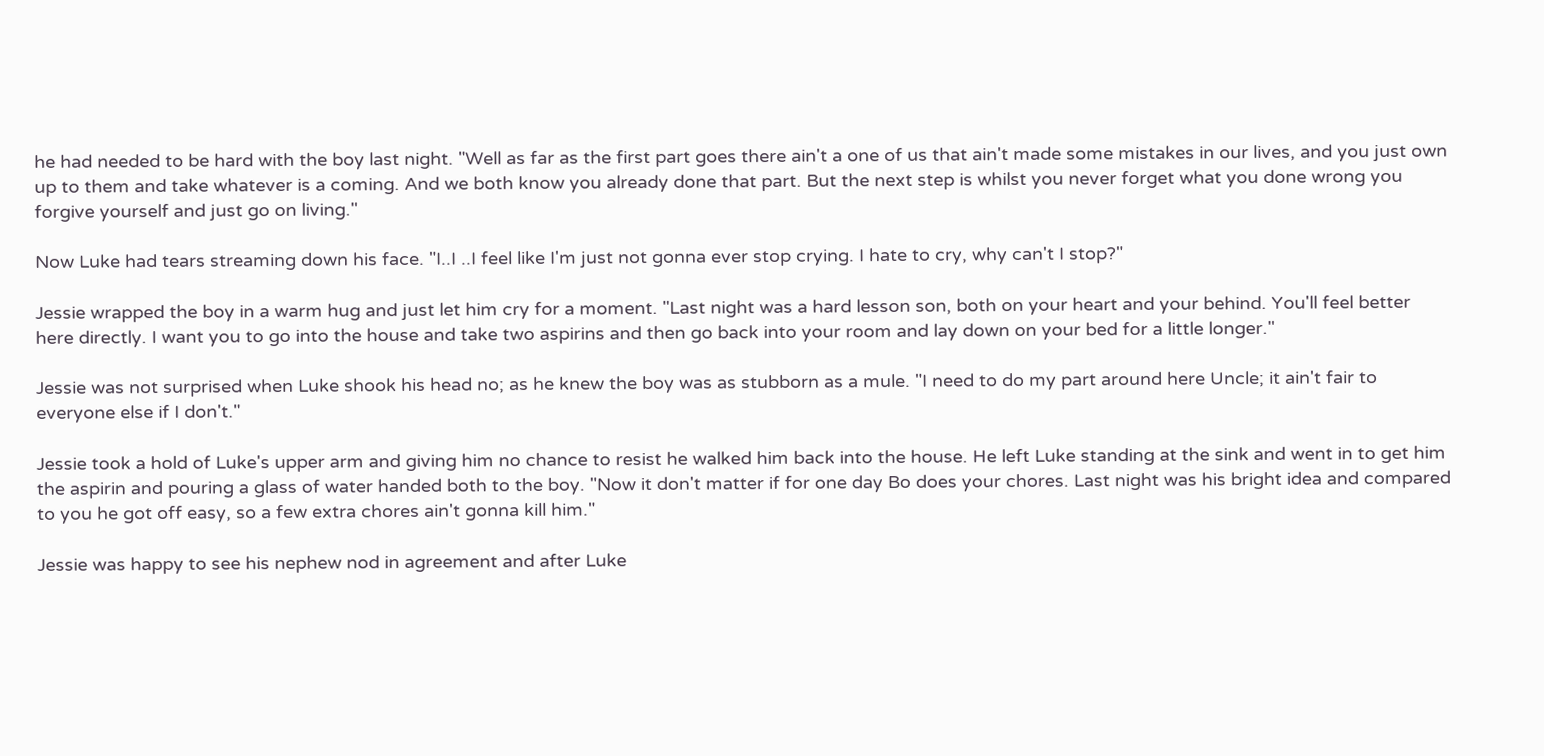he had needed to be hard with the boy last night. "Well as far as the first part goes there ain't a one of us that ain't made some mistakes in our lives, and you just own up to them and take whatever is a coming. And we both know you already done that part. But the next step is whilst you never forget what you done wrong you forgive yourself and just go on living."

Now Luke had tears streaming down his face. "I..I ..I feel like I'm just not gonna ever stop crying. I hate to cry, why can't I stop?"

Jessie wrapped the boy in a warm hug and just let him cry for a moment. "Last night was a hard lesson son, both on your heart and your behind. You'll feel better here directly. I want you to go into the house and take two aspirins and then go back into your room and lay down on your bed for a little longer."

Jessie was not surprised when Luke shook his head no; as he knew the boy was as stubborn as a mule. "I need to do my part around here Uncle; it ain't fair to everyone else if I don't."

Jessie took a hold of Luke's upper arm and giving him no chance to resist he walked him back into the house. He left Luke standing at the sink and went in to get him the aspirin and pouring a glass of water handed both to the boy. "Now it don't matter if for one day Bo does your chores. Last night was his bright idea and compared to you he got off easy, so a few extra chores ain't gonna kill him."

Jessie was happy to see his nephew nod in agreement and after Luke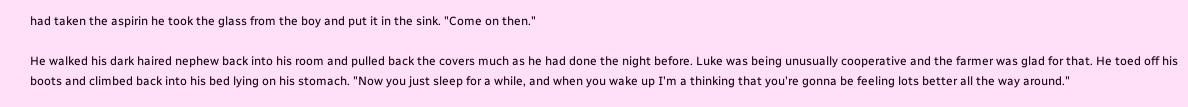had taken the aspirin he took the glass from the boy and put it in the sink. "Come on then."

He walked his dark haired nephew back into his room and pulled back the covers much as he had done the night before. Luke was being unusually cooperative and the farmer was glad for that. He toed off his boots and climbed back into his bed lying on his stomach. "Now you just sleep for a while, and when you wake up I'm a thinking that you're gonna be feeling lots better all the way around."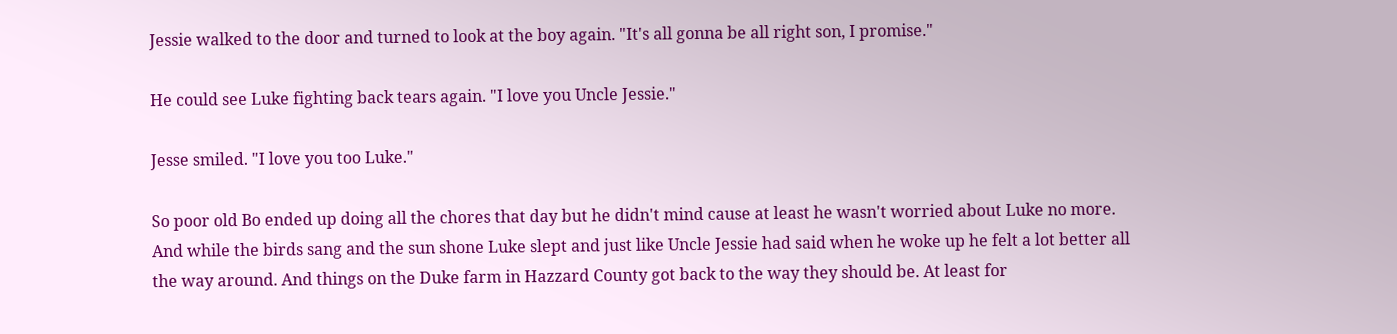Jessie walked to the door and turned to look at the boy again. "It's all gonna be all right son, I promise."

He could see Luke fighting back tears again. "I love you Uncle Jessie."

Jesse smiled. "I love you too Luke."

So poor old Bo ended up doing all the chores that day but he didn't mind cause at least he wasn't worried about Luke no more. And while the birds sang and the sun shone Luke slept and just like Uncle Jessie had said when he woke up he felt a lot better all the way around. And things on the Duke farm in Hazzard County got back to the way they should be. At least for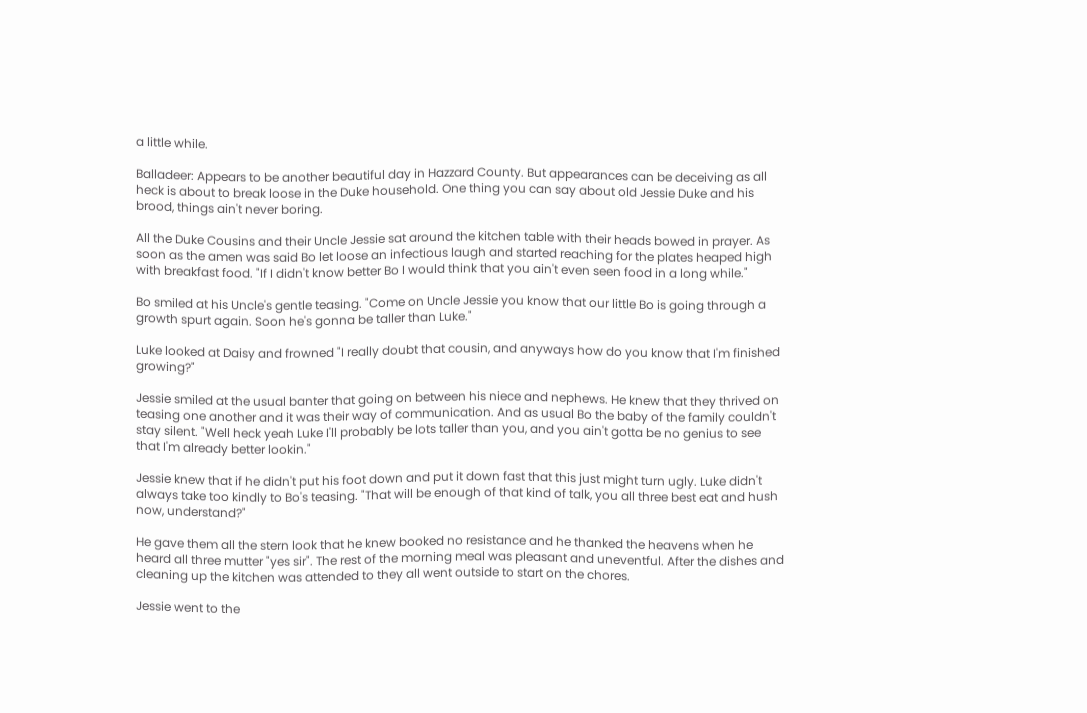a little while.

Balladeer: Appears to be another beautiful day in Hazzard County. But appearances can be deceiving as all heck is about to break loose in the Duke household. One thing you can say about old Jessie Duke and his brood, things ain't never boring.

All the Duke Cousins and their Uncle Jessie sat around the kitchen table with their heads bowed in prayer. As soon as the amen was said Bo let loose an infectious laugh and started reaching for the plates heaped high with breakfast food. "If I didn't know better Bo I would think that you ain't even seen food in a long while."

Bo smiled at his Uncle's gentle teasing. "Come on Uncle Jessie you know that our little Bo is going through a growth spurt again. Soon he's gonna be taller than Luke."

Luke looked at Daisy and frowned "I really doubt that cousin, and anyways how do you know that I'm finished growing?"

Jessie smiled at the usual banter that going on between his niece and nephews. He knew that they thrived on teasing one another and it was their way of communication. And as usual Bo the baby of the family couldn't stay silent. "Well heck yeah Luke I'll probably be lots taller than you, and you ain't gotta be no genius to see that I'm already better lookin."

Jessie knew that if he didn't put his foot down and put it down fast that this just might turn ugly. Luke didn't always take too kindly to Bo's teasing. "That will be enough of that kind of talk, you all three best eat and hush now, understand?"

He gave them all the stern look that he knew booked no resistance and he thanked the heavens when he heard all three mutter "yes sir". The rest of the morning meal was pleasant and uneventful. After the dishes and cleaning up the kitchen was attended to they all went outside to start on the chores.

Jessie went to the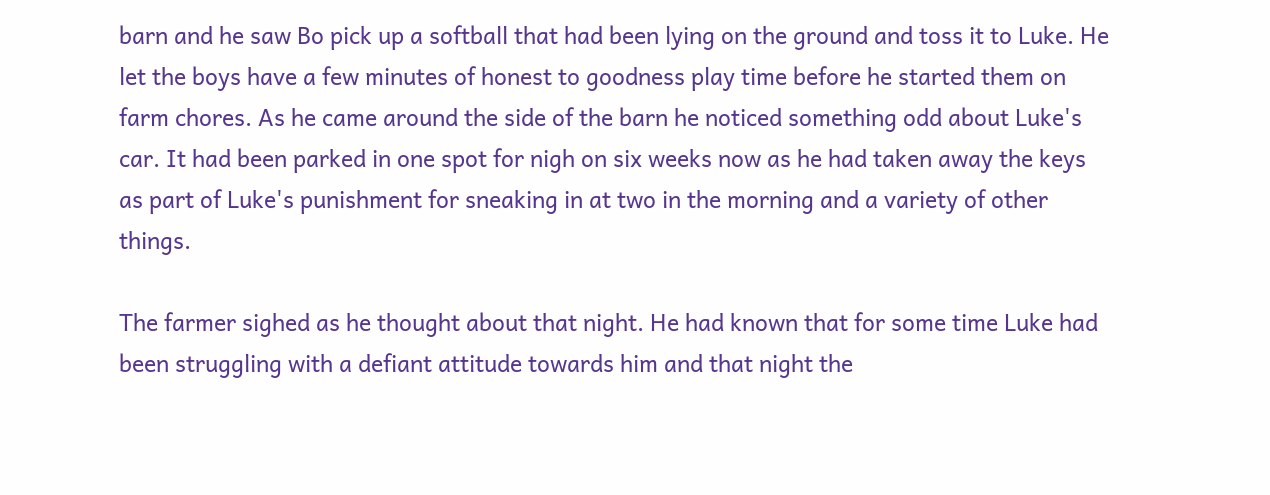barn and he saw Bo pick up a softball that had been lying on the ground and toss it to Luke. He let the boys have a few minutes of honest to goodness play time before he started them on farm chores. As he came around the side of the barn he noticed something odd about Luke's car. It had been parked in one spot for nigh on six weeks now as he had taken away the keys as part of Luke's punishment for sneaking in at two in the morning and a variety of other things.

The farmer sighed as he thought about that night. He had known that for some time Luke had been struggling with a defiant attitude towards him and that night the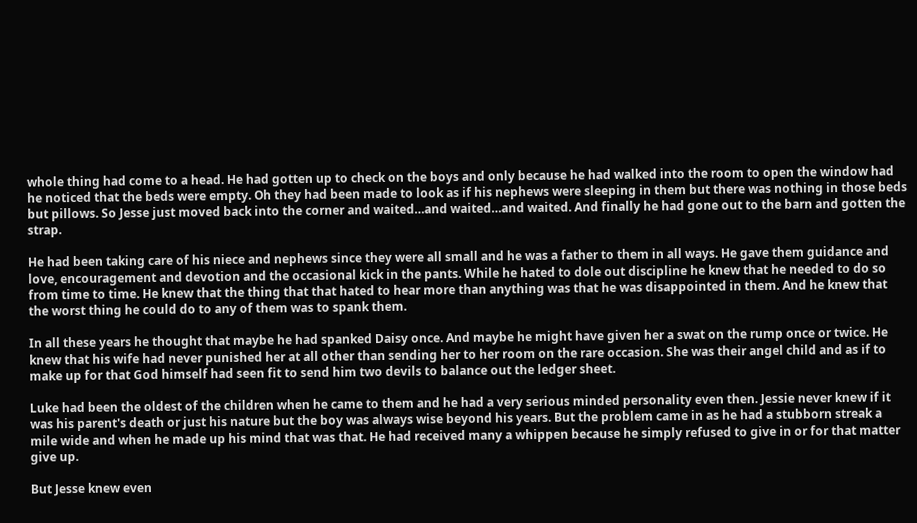whole thing had come to a head. He had gotten up to check on the boys and only because he had walked into the room to open the window had he noticed that the beds were empty. Oh they had been made to look as if his nephews were sleeping in them but there was nothing in those beds but pillows. So Jesse just moved back into the corner and waited…and waited…and waited. And finally he had gone out to the barn and gotten the strap.

He had been taking care of his niece and nephews since they were all small and he was a father to them in all ways. He gave them guidance and love, encouragement and devotion and the occasional kick in the pants. While he hated to dole out discipline he knew that he needed to do so from time to time. He knew that the thing that that hated to hear more than anything was that he was disappointed in them. And he knew that the worst thing he could do to any of them was to spank them.

In all these years he thought that maybe he had spanked Daisy once. And maybe he might have given her a swat on the rump once or twice. He knew that his wife had never punished her at all other than sending her to her room on the rare occasion. She was their angel child and as if to make up for that God himself had seen fit to send him two devils to balance out the ledger sheet.

Luke had been the oldest of the children when he came to them and he had a very serious minded personality even then. Jessie never knew if it was his parent's death or just his nature but the boy was always wise beyond his years. But the problem came in as he had a stubborn streak a mile wide and when he made up his mind that was that. He had received many a whippen because he simply refused to give in or for that matter give up.

But Jesse knew even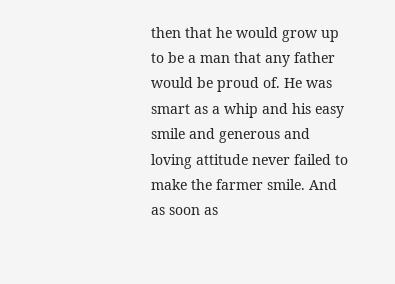then that he would grow up to be a man that any father would be proud of. He was smart as a whip and his easy smile and generous and loving attitude never failed to make the farmer smile. And as soon as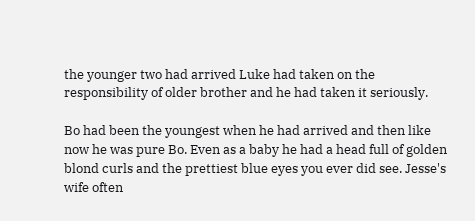the younger two had arrived Luke had taken on the responsibility of older brother and he had taken it seriously.

Bo had been the youngest when he had arrived and then like now he was pure Bo. Even as a baby he had a head full of golden blond curls and the prettiest blue eyes you ever did see. Jesse's wife often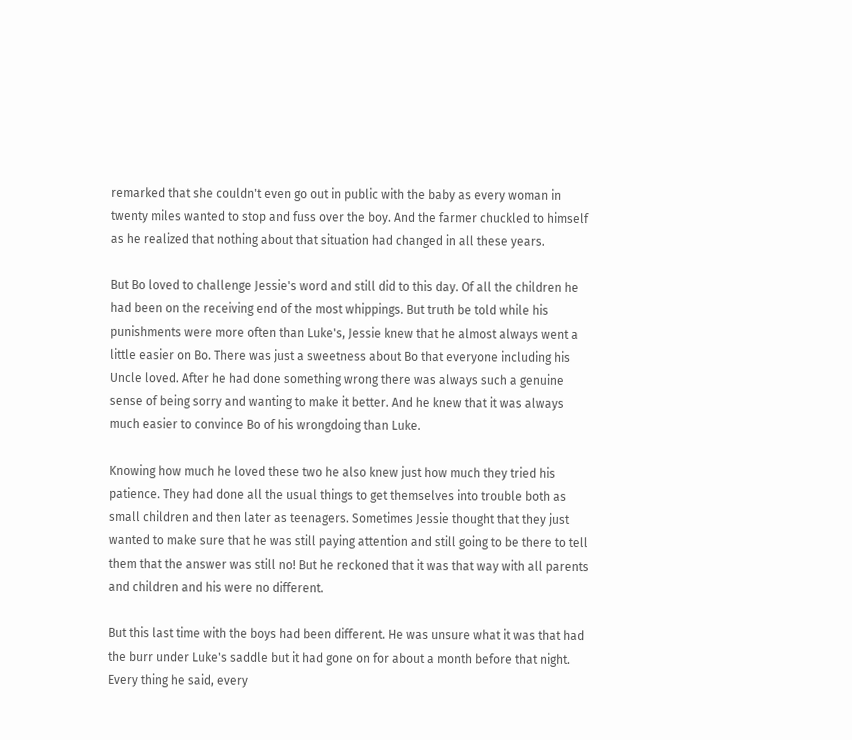remarked that she couldn't even go out in public with the baby as every woman in twenty miles wanted to stop and fuss over the boy. And the farmer chuckled to himself as he realized that nothing about that situation had changed in all these years.

But Bo loved to challenge Jessie's word and still did to this day. Of all the children he had been on the receiving end of the most whippings. But truth be told while his punishments were more often than Luke's, Jessie knew that he almost always went a little easier on Bo. There was just a sweetness about Bo that everyone including his Uncle loved. After he had done something wrong there was always such a genuine sense of being sorry and wanting to make it better. And he knew that it was always much easier to convince Bo of his wrongdoing than Luke.

Knowing how much he loved these two he also knew just how much they tried his patience. They had done all the usual things to get themselves into trouble both as small children and then later as teenagers. Sometimes Jessie thought that they just wanted to make sure that he was still paying attention and still going to be there to tell them that the answer was still no! But he reckoned that it was that way with all parents and children and his were no different.

But this last time with the boys had been different. He was unsure what it was that had the burr under Luke's saddle but it had gone on for about a month before that night. Every thing he said, every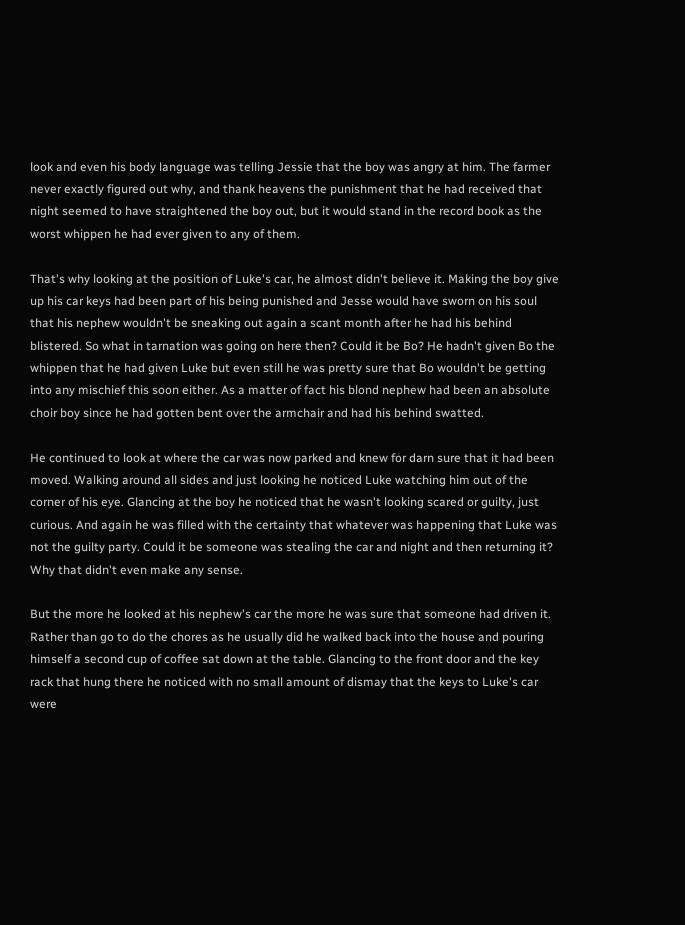look and even his body language was telling Jessie that the boy was angry at him. The farmer never exactly figured out why, and thank heavens the punishment that he had received that night seemed to have straightened the boy out, but it would stand in the record book as the worst whippen he had ever given to any of them.

That's why looking at the position of Luke's car, he almost didn't believe it. Making the boy give up his car keys had been part of his being punished and Jesse would have sworn on his soul that his nephew wouldn't be sneaking out again a scant month after he had his behind blistered. So what in tarnation was going on here then? Could it be Bo? He hadn't given Bo the whippen that he had given Luke but even still he was pretty sure that Bo wouldn't be getting into any mischief this soon either. As a matter of fact his blond nephew had been an absolute choir boy since he had gotten bent over the armchair and had his behind swatted.

He continued to look at where the car was now parked and knew for darn sure that it had been moved. Walking around all sides and just looking he noticed Luke watching him out of the corner of his eye. Glancing at the boy he noticed that he wasn't looking scared or guilty, just curious. And again he was filled with the certainty that whatever was happening that Luke was not the guilty party. Could it be someone was stealing the car and night and then returning it? Why that didn't even make any sense.

But the more he looked at his nephew's car the more he was sure that someone had driven it. Rather than go to do the chores as he usually did he walked back into the house and pouring himself a second cup of coffee sat down at the table. Glancing to the front door and the key rack that hung there he noticed with no small amount of dismay that the keys to Luke's car were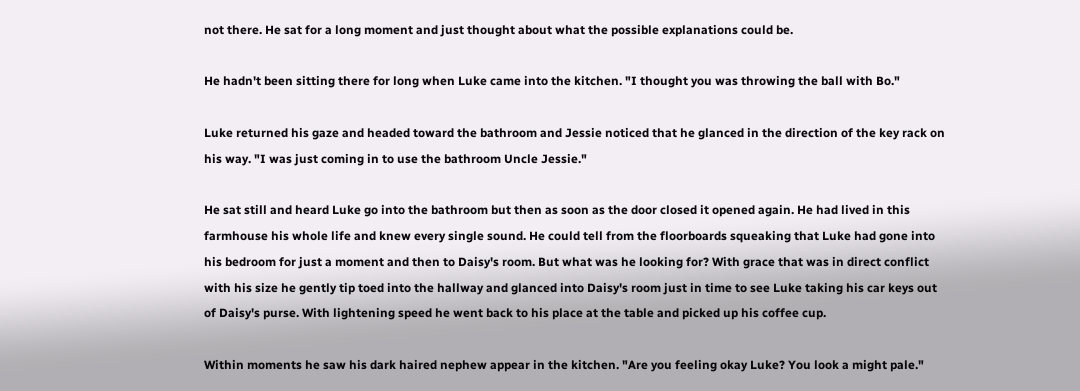not there. He sat for a long moment and just thought about what the possible explanations could be.

He hadn't been sitting there for long when Luke came into the kitchen. "I thought you was throwing the ball with Bo."

Luke returned his gaze and headed toward the bathroom and Jessie noticed that he glanced in the direction of the key rack on his way. "I was just coming in to use the bathroom Uncle Jessie."

He sat still and heard Luke go into the bathroom but then as soon as the door closed it opened again. He had lived in this farmhouse his whole life and knew every single sound. He could tell from the floorboards squeaking that Luke had gone into his bedroom for just a moment and then to Daisy's room. But what was he looking for? With grace that was in direct conflict with his size he gently tip toed into the hallway and glanced into Daisy's room just in time to see Luke taking his car keys out of Daisy's purse. With lightening speed he went back to his place at the table and picked up his coffee cup.

Within moments he saw his dark haired nephew appear in the kitchen. "Are you feeling okay Luke? You look a might pale."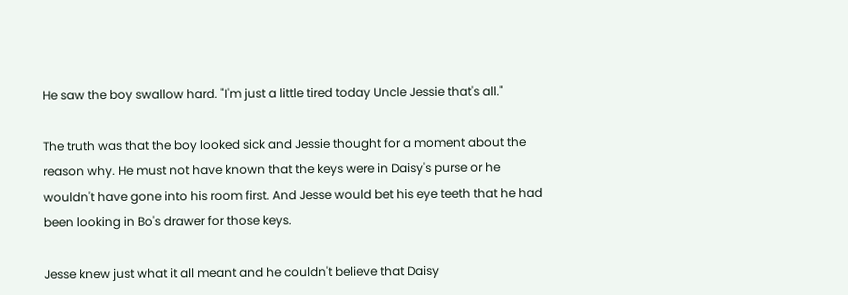He saw the boy swallow hard. "I'm just a little tired today Uncle Jessie that's all."

The truth was that the boy looked sick and Jessie thought for a moment about the reason why. He must not have known that the keys were in Daisy's purse or he wouldn't have gone into his room first. And Jesse would bet his eye teeth that he had been looking in Bo's drawer for those keys.

Jesse knew just what it all meant and he couldn't believe that Daisy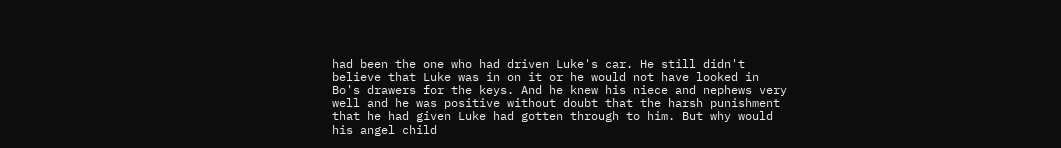had been the one who had driven Luke's car. He still didn't believe that Luke was in on it or he would not have looked in Bo's drawers for the keys. And he knew his niece and nephews very well and he was positive without doubt that the harsh punishment that he had given Luke had gotten through to him. But why would his angel child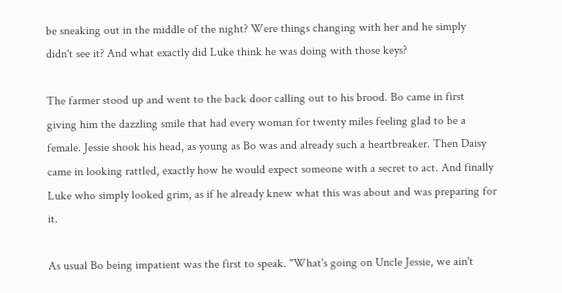be sneaking out in the middle of the night? Were things changing with her and he simply didn't see it? And what exactly did Luke think he was doing with those keys?

The farmer stood up and went to the back door calling out to his brood. Bo came in first giving him the dazzling smile that had every woman for twenty miles feeling glad to be a female. Jessie shook his head, as young as Bo was and already such a heartbreaker. Then Daisy came in looking rattled, exactly how he would expect someone with a secret to act. And finally Luke who simply looked grim, as if he already knew what this was about and was preparing for it.

As usual Bo being impatient was the first to speak. "What's going on Uncle Jessie, we ain't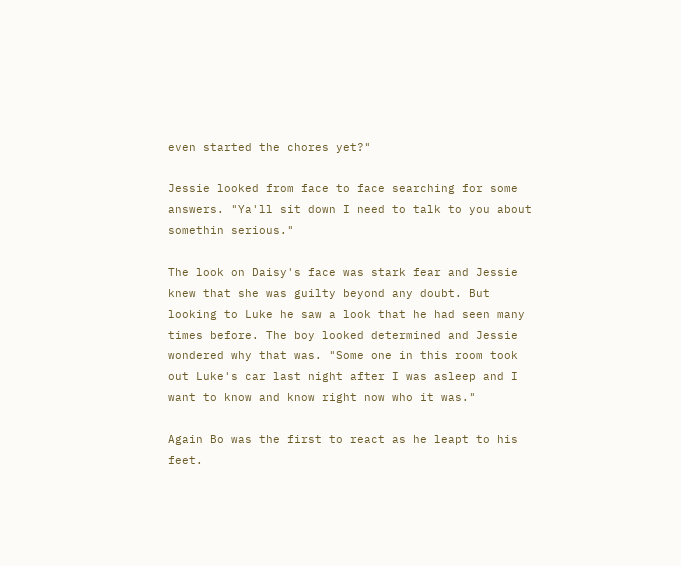even started the chores yet?"

Jessie looked from face to face searching for some answers. "Ya'll sit down I need to talk to you about somethin serious."

The look on Daisy's face was stark fear and Jessie knew that she was guilty beyond any doubt. But looking to Luke he saw a look that he had seen many times before. The boy looked determined and Jessie wondered why that was. "Some one in this room took out Luke's car last night after I was asleep and I want to know and know right now who it was."

Again Bo was the first to react as he leapt to his feet.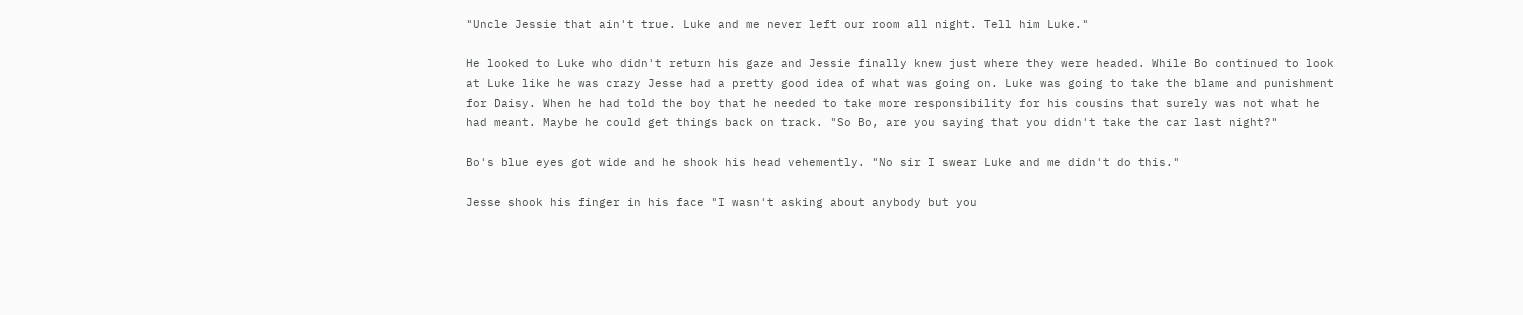"Uncle Jessie that ain't true. Luke and me never left our room all night. Tell him Luke."

He looked to Luke who didn't return his gaze and Jessie finally knew just where they were headed. While Bo continued to look at Luke like he was crazy Jesse had a pretty good idea of what was going on. Luke was going to take the blame and punishment for Daisy. When he had told the boy that he needed to take more responsibility for his cousins that surely was not what he had meant. Maybe he could get things back on track. "So Bo, are you saying that you didn't take the car last night?"

Bo's blue eyes got wide and he shook his head vehemently. "No sir I swear Luke and me didn't do this."

Jesse shook his finger in his face "I wasn't asking about anybody but you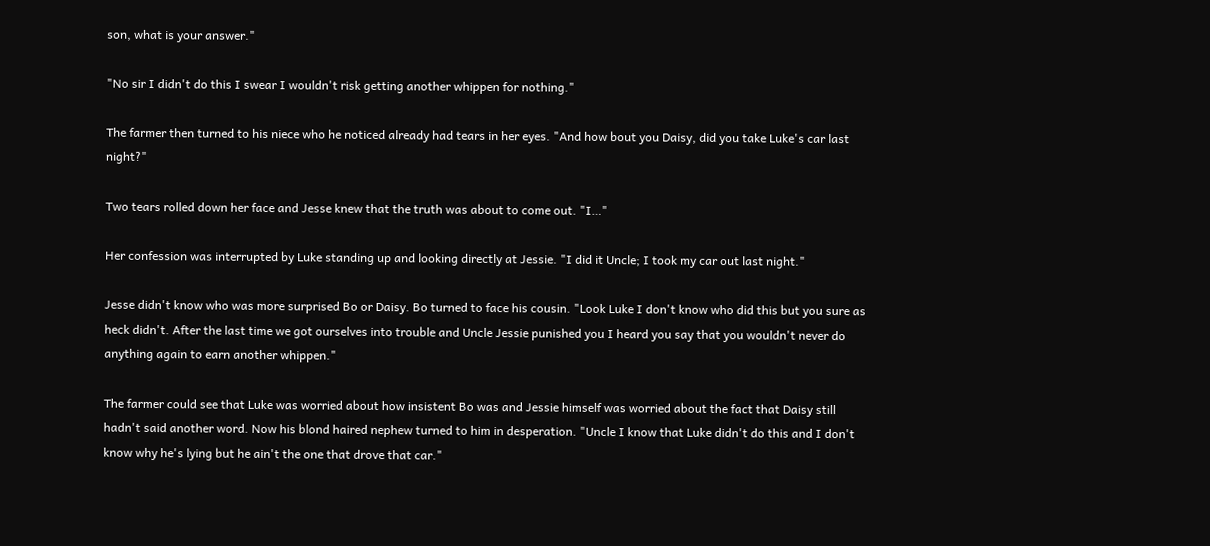son, what is your answer."

"No sir I didn't do this I swear I wouldn't risk getting another whippen for nothing."

The farmer then turned to his niece who he noticed already had tears in her eyes. "And how bout you Daisy, did you take Luke's car last night?"

Two tears rolled down her face and Jesse knew that the truth was about to come out. "I…"

Her confession was interrupted by Luke standing up and looking directly at Jessie. "I did it Uncle; I took my car out last night."

Jesse didn't know who was more surprised Bo or Daisy. Bo turned to face his cousin. "Look Luke I don't know who did this but you sure as heck didn't. After the last time we got ourselves into trouble and Uncle Jessie punished you I heard you say that you wouldn't never do anything again to earn another whippen."

The farmer could see that Luke was worried about how insistent Bo was and Jessie himself was worried about the fact that Daisy still hadn't said another word. Now his blond haired nephew turned to him in desperation. "Uncle I know that Luke didn't do this and I don't know why he's lying but he ain't the one that drove that car."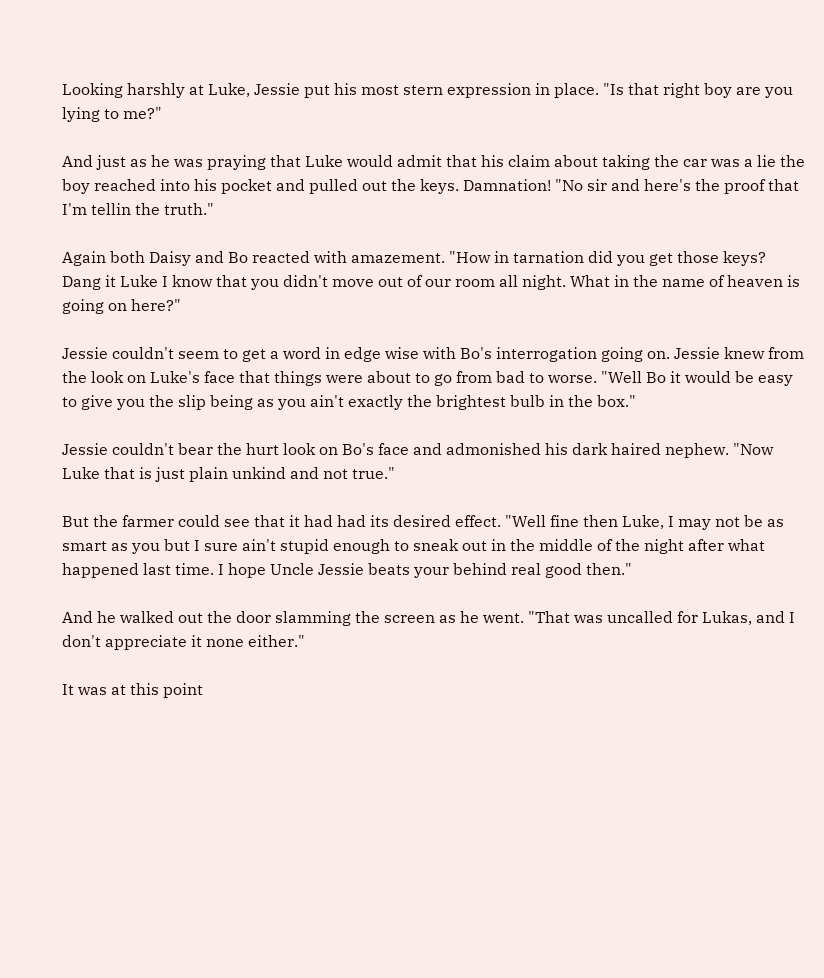Looking harshly at Luke, Jessie put his most stern expression in place. "Is that right boy are you lying to me?"

And just as he was praying that Luke would admit that his claim about taking the car was a lie the boy reached into his pocket and pulled out the keys. Damnation! "No sir and here's the proof that I'm tellin the truth."

Again both Daisy and Bo reacted with amazement. "How in tarnation did you get those keys? Dang it Luke I know that you didn't move out of our room all night. What in the name of heaven is going on here?"

Jessie couldn't seem to get a word in edge wise with Bo's interrogation going on. Jessie knew from the look on Luke's face that things were about to go from bad to worse. "Well Bo it would be easy to give you the slip being as you ain't exactly the brightest bulb in the box."

Jessie couldn't bear the hurt look on Bo's face and admonished his dark haired nephew. "Now Luke that is just plain unkind and not true."

But the farmer could see that it had had its desired effect. "Well fine then Luke, I may not be as smart as you but I sure ain't stupid enough to sneak out in the middle of the night after what happened last time. I hope Uncle Jessie beats your behind real good then."

And he walked out the door slamming the screen as he went. "That was uncalled for Lukas, and I don't appreciate it none either."

It was at this point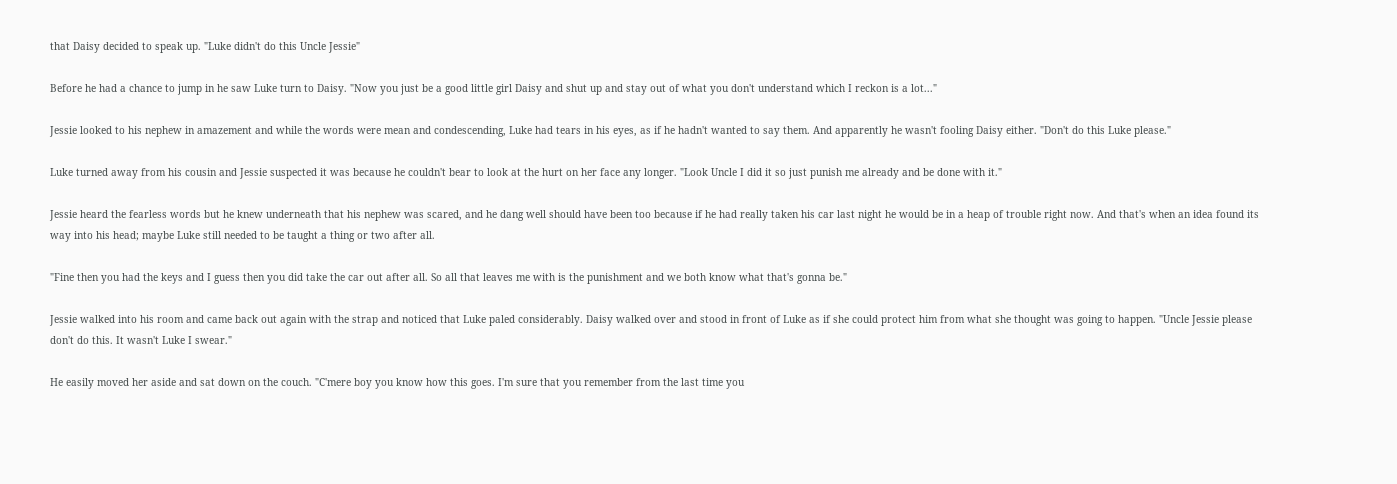that Daisy decided to speak up. "Luke didn't do this Uncle Jessie"

Before he had a chance to jump in he saw Luke turn to Daisy. "Now you just be a good little girl Daisy and shut up and stay out of what you don't understand which I reckon is a lot..."

Jessie looked to his nephew in amazement and while the words were mean and condescending, Luke had tears in his eyes, as if he hadn't wanted to say them. And apparently he wasn't fooling Daisy either. "Don't do this Luke please."

Luke turned away from his cousin and Jessie suspected it was because he couldn't bear to look at the hurt on her face any longer. "Look Uncle I did it so just punish me already and be done with it."

Jessie heard the fearless words but he knew underneath that his nephew was scared, and he dang well should have been too because if he had really taken his car last night he would be in a heap of trouble right now. And that's when an idea found its way into his head; maybe Luke still needed to be taught a thing or two after all.

"Fine then you had the keys and I guess then you did take the car out after all. So all that leaves me with is the punishment and we both know what that's gonna be."

Jessie walked into his room and came back out again with the strap and noticed that Luke paled considerably. Daisy walked over and stood in front of Luke as if she could protect him from what she thought was going to happen. "Uncle Jessie please don't do this. It wasn't Luke I swear."

He easily moved her aside and sat down on the couch. "C'mere boy you know how this goes. I'm sure that you remember from the last time you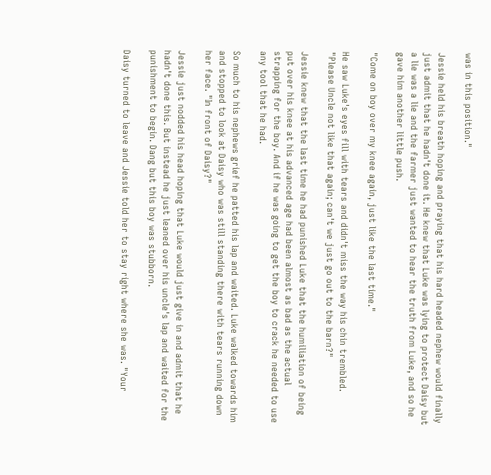was in this position."

Jessie held his breath hoping and praying that his hard headed nephew would finally just admit that he hadn't done it. He knew that Luke was lying to protect Daisy but a lie was a lie and the farmer just wanted to hear the truth from Luke, and so he gave him another little push.

"Come on boy over my knee again, just like the last time."

He saw Luke's eyes fill with tears and didn't miss the way his chin trembled. "Please Uncle not like that again; can't we just go out to the barn?"

Jessie knew that the last time he had punished Luke that the humiliation of being put over his knee at his advanced age had been almost as bad as the actual strapping for the boy. And if he was going to get the boy to crack he needed to use any tool that he had.

So much to his nephews grief he patted his lap and waited. Luke walked towards him and stopped to look at Daisy who was still standing there with tears running down her face. "In front of Daisy?"

Jessie just nodded his head hoping that Luke would just give in and admit that he hadn't done this. But instead he just leaned over his uncle's lap and waited for the punishment to begin. Dang but this boy was stubborn.

Daisy turned to leave and Jessie told her to stay right where she was. "Your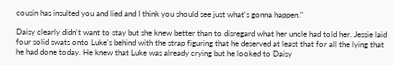cousin has insulted you and lied and I think you should see just what's gonna happen."

Daisy clearly didn't want to stay but she knew better than to disregard what her uncle had told her. Jessie laid four solid swats onto Luke's behind with the strap figuring that he deserved at least that for all the lying that he had done today. He knew that Luke was already crying but he looked to Daisy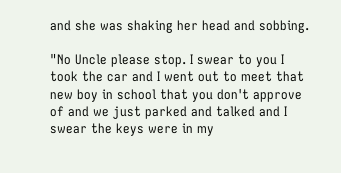and she was shaking her head and sobbing.

"No Uncle please stop. I swear to you I took the car and I went out to meet that new boy in school that you don't approve of and we just parked and talked and I swear the keys were in my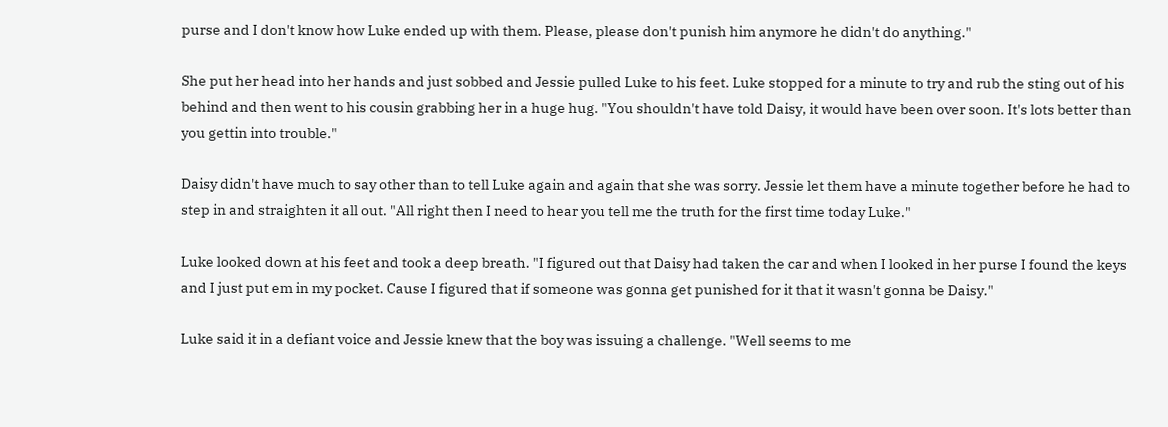purse and I don't know how Luke ended up with them. Please, please don't punish him anymore he didn't do anything."

She put her head into her hands and just sobbed and Jessie pulled Luke to his feet. Luke stopped for a minute to try and rub the sting out of his behind and then went to his cousin grabbing her in a huge hug. "You shouldn't have told Daisy, it would have been over soon. It's lots better than you gettin into trouble."

Daisy didn't have much to say other than to tell Luke again and again that she was sorry. Jessie let them have a minute together before he had to step in and straighten it all out. "All right then I need to hear you tell me the truth for the first time today Luke."

Luke looked down at his feet and took a deep breath. "I figured out that Daisy had taken the car and when I looked in her purse I found the keys and I just put em in my pocket. Cause I figured that if someone was gonna get punished for it that it wasn't gonna be Daisy."

Luke said it in a defiant voice and Jessie knew that the boy was issuing a challenge. "Well seems to me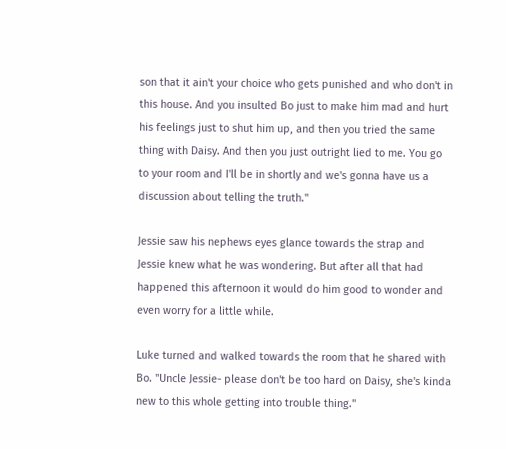son that it ain't your choice who gets punished and who don't in this house. And you insulted Bo just to make him mad and hurt his feelings just to shut him up, and then you tried the same thing with Daisy. And then you just outright lied to me. You go to your room and I'll be in shortly and we's gonna have us a discussion about telling the truth."

Jessie saw his nephews eyes glance towards the strap and Jessie knew what he was wondering. But after all that had happened this afternoon it would do him good to wonder and even worry for a little while.

Luke turned and walked towards the room that he shared with Bo. "Uncle Jessie- please don't be too hard on Daisy, she's kinda new to this whole getting into trouble thing."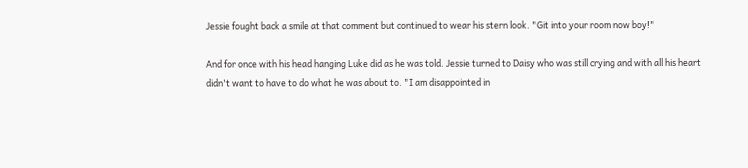Jessie fought back a smile at that comment but continued to wear his stern look. "Git into your room now boy!"

And for once with his head hanging Luke did as he was told. Jessie turned to Daisy who was still crying and with all his heart didn't want to have to do what he was about to. "I am disappointed in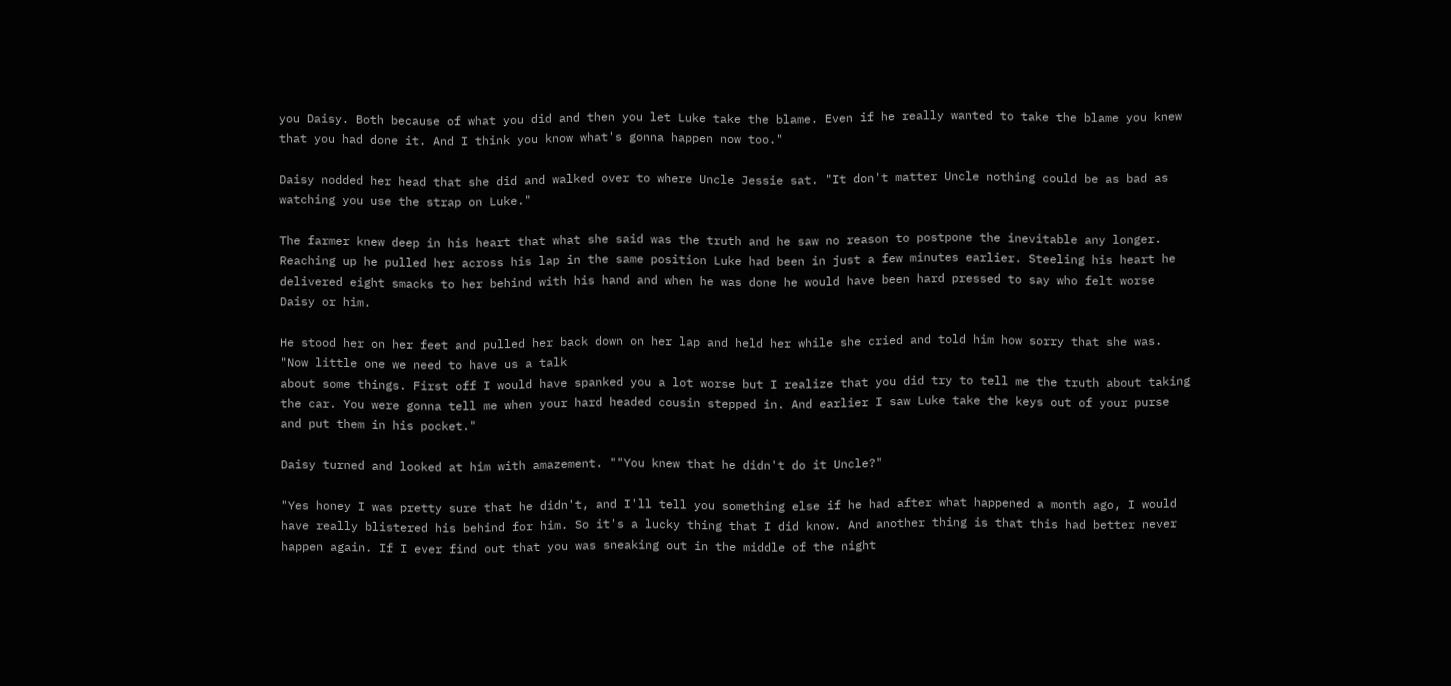you Daisy. Both because of what you did and then you let Luke take the blame. Even if he really wanted to take the blame you knew that you had done it. And I think you know what's gonna happen now too."

Daisy nodded her head that she did and walked over to where Uncle Jessie sat. "It don't matter Uncle nothing could be as bad as watching you use the strap on Luke."

The farmer knew deep in his heart that what she said was the truth and he saw no reason to postpone the inevitable any longer. Reaching up he pulled her across his lap in the same position Luke had been in just a few minutes earlier. Steeling his heart he delivered eight smacks to her behind with his hand and when he was done he would have been hard pressed to say who felt worse Daisy or him.

He stood her on her feet and pulled her back down on her lap and held her while she cried and told him how sorry that she was. "Now little one we need to have us a talk
about some things. First off I would have spanked you a lot worse but I realize that you did try to tell me the truth about taking the car. You were gonna tell me when your hard headed cousin stepped in. And earlier I saw Luke take the keys out of your purse and put them in his pocket."

Daisy turned and looked at him with amazement. ""You knew that he didn't do it Uncle?"

"Yes honey I was pretty sure that he didn't, and I'll tell you something else if he had after what happened a month ago, I would have really blistered his behind for him. So it's a lucky thing that I did know. And another thing is that this had better never happen again. If I ever find out that you was sneaking out in the middle of the night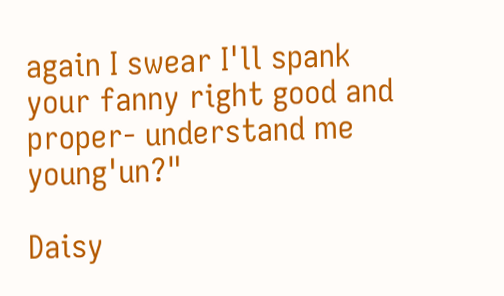again I swear I'll spank your fanny right good and proper- understand me young'un?"

Daisy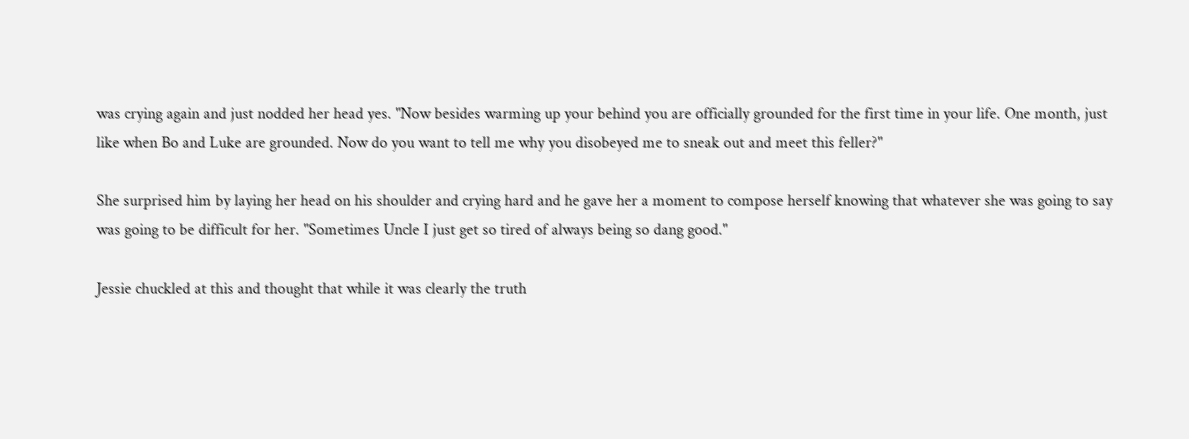was crying again and just nodded her head yes. "Now besides warming up your behind you are officially grounded for the first time in your life. One month, just like when Bo and Luke are grounded. Now do you want to tell me why you disobeyed me to sneak out and meet this feller?"

She surprised him by laying her head on his shoulder and crying hard and he gave her a moment to compose herself knowing that whatever she was going to say was going to be difficult for her. "Sometimes Uncle I just get so tired of always being so dang good."

Jessie chuckled at this and thought that while it was clearly the truth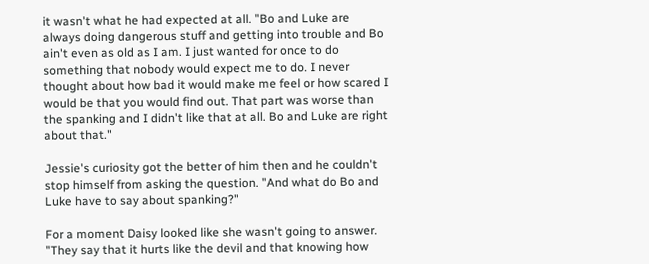it wasn't what he had expected at all. "Bo and Luke are always doing dangerous stuff and getting into trouble and Bo ain't even as old as I am. I just wanted for once to do something that nobody would expect me to do. I never thought about how bad it would make me feel or how scared I would be that you would find out. That part was worse than the spanking and I didn't like that at all. Bo and Luke are right about that."

Jessie's curiosity got the better of him then and he couldn't stop himself from asking the question. "And what do Bo and Luke have to say about spanking?"

For a moment Daisy looked like she wasn't going to answer. "They say that it hurts like the devil and that knowing how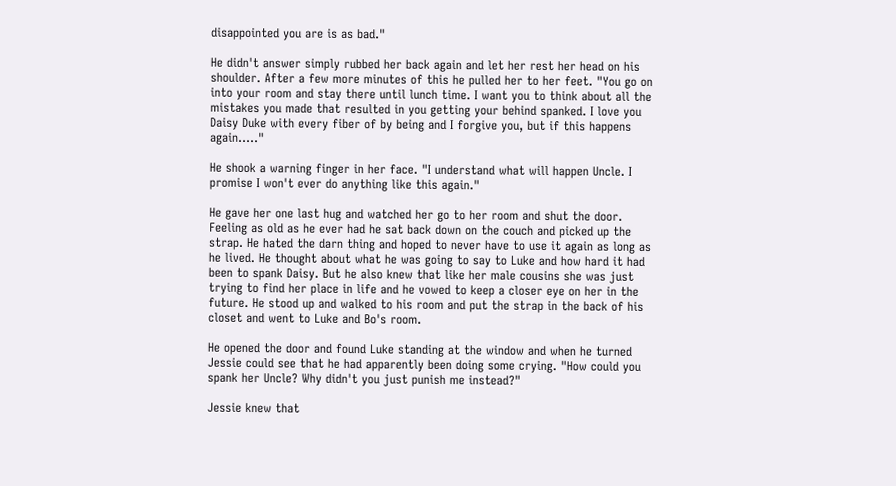disappointed you are is as bad."

He didn't answer simply rubbed her back again and let her rest her head on his shoulder. After a few more minutes of this he pulled her to her feet. "You go on into your room and stay there until lunch time. I want you to think about all the mistakes you made that resulted in you getting your behind spanked. I love you Daisy Duke with every fiber of by being and I forgive you, but if this happens again….."

He shook a warning finger in her face. "I understand what will happen Uncle. I promise I won't ever do anything like this again."

He gave her one last hug and watched her go to her room and shut the door. Feeling as old as he ever had he sat back down on the couch and picked up the strap. He hated the darn thing and hoped to never have to use it again as long as he lived. He thought about what he was going to say to Luke and how hard it had been to spank Daisy. But he also knew that like her male cousins she was just trying to find her place in life and he vowed to keep a closer eye on her in the future. He stood up and walked to his room and put the strap in the back of his closet and went to Luke and Bo's room.

He opened the door and found Luke standing at the window and when he turned Jessie could see that he had apparently been doing some crying. "How could you spank her Uncle? Why didn't you just punish me instead?"

Jessie knew that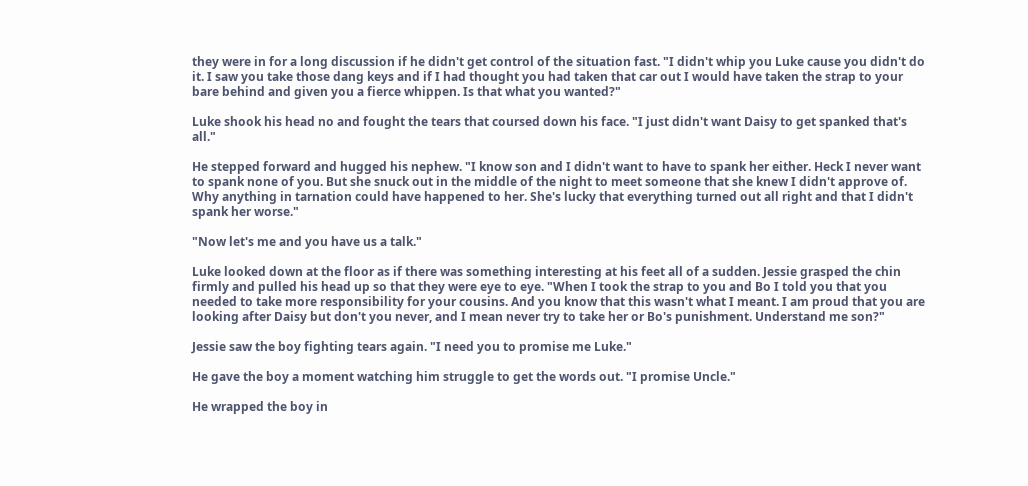they were in for a long discussion if he didn't get control of the situation fast. "I didn't whip you Luke cause you didn't do it. I saw you take those dang keys and if I had thought you had taken that car out I would have taken the strap to your bare behind and given you a fierce whippen. Is that what you wanted?"

Luke shook his head no and fought the tears that coursed down his face. "I just didn't want Daisy to get spanked that's all."

He stepped forward and hugged his nephew. "I know son and I didn't want to have to spank her either. Heck I never want to spank none of you. But she snuck out in the middle of the night to meet someone that she knew I didn't approve of. Why anything in tarnation could have happened to her. She's lucky that everything turned out all right and that I didn't spank her worse."

"Now let's me and you have us a talk."

Luke looked down at the floor as if there was something interesting at his feet all of a sudden. Jessie grasped the chin firmly and pulled his head up so that they were eye to eye. "When I took the strap to you and Bo I told you that you needed to take more responsibility for your cousins. And you know that this wasn't what I meant. I am proud that you are looking after Daisy but don't you never, and I mean never try to take her or Bo's punishment. Understand me son?"

Jessie saw the boy fighting tears again. "I need you to promise me Luke."

He gave the boy a moment watching him struggle to get the words out. "I promise Uncle."

He wrapped the boy in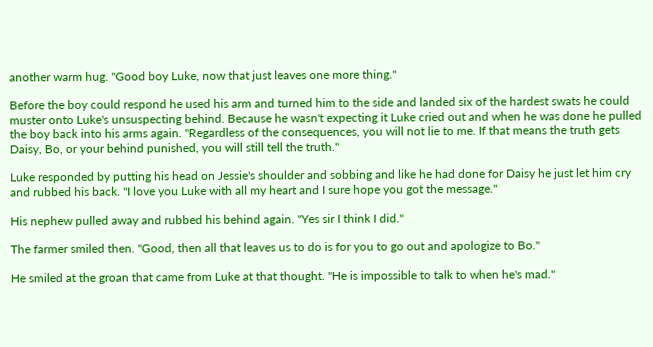another warm hug. "Good boy Luke, now that just leaves one more thing."

Before the boy could respond he used his arm and turned him to the side and landed six of the hardest swats he could muster onto Luke's unsuspecting behind. Because he wasn't expecting it Luke cried out and when he was done he pulled the boy back into his arms again. "Regardless of the consequences, you will not lie to me. If that means the truth gets Daisy, Bo, or your behind punished, you will still tell the truth."

Luke responded by putting his head on Jessie's shoulder and sobbing and like he had done for Daisy he just let him cry and rubbed his back. "I love you Luke with all my heart and I sure hope you got the message."

His nephew pulled away and rubbed his behind again. "Yes sir I think I did."

The farmer smiled then. "Good, then all that leaves us to do is for you to go out and apologize to Bo."

He smiled at the groan that came from Luke at that thought. "He is impossible to talk to when he's mad."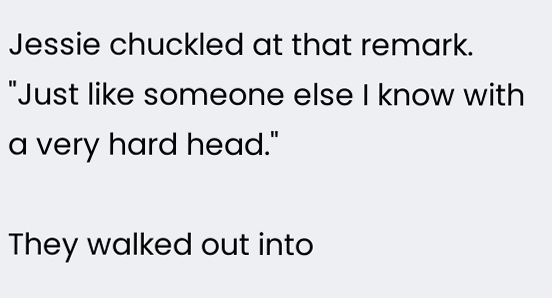Jessie chuckled at that remark. "Just like someone else I know with a very hard head."

They walked out into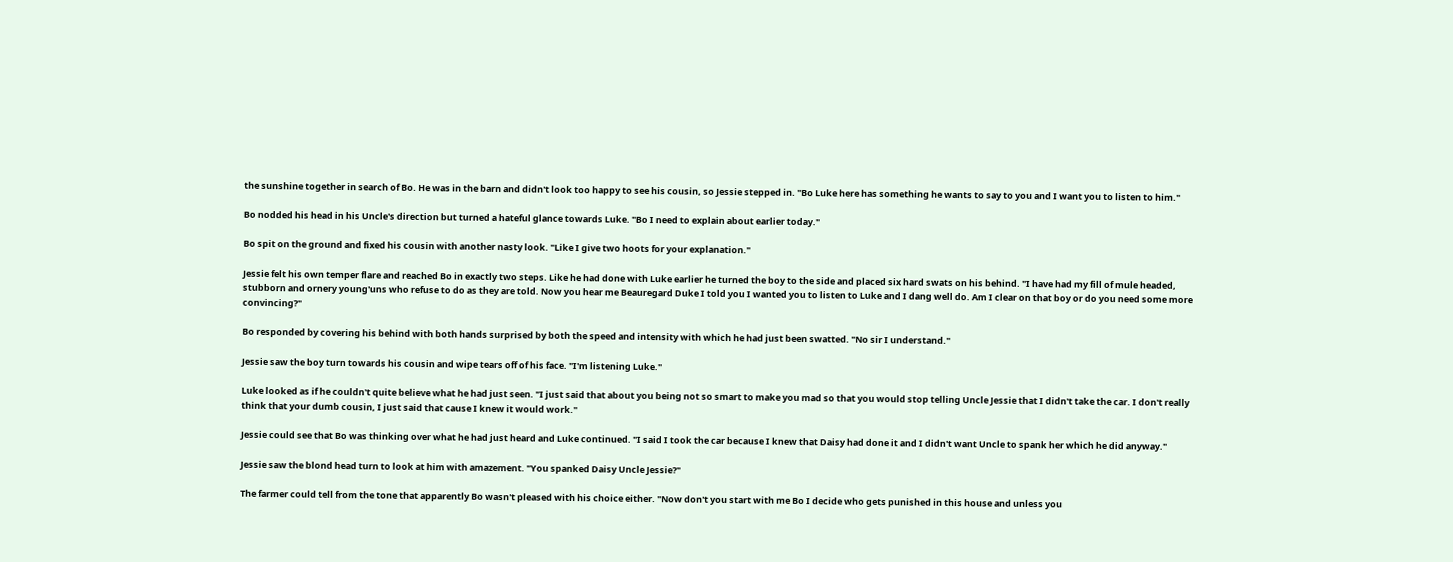the sunshine together in search of Bo. He was in the barn and didn't look too happy to see his cousin, so Jessie stepped in. "Bo Luke here has something he wants to say to you and I want you to listen to him."

Bo nodded his head in his Uncle's direction but turned a hateful glance towards Luke. "Bo I need to explain about earlier today."

Bo spit on the ground and fixed his cousin with another nasty look. "Like I give two hoots for your explanation."

Jessie felt his own temper flare and reached Bo in exactly two steps. Like he had done with Luke earlier he turned the boy to the side and placed six hard swats on his behind. "I have had my fill of mule headed, stubborn and ornery young'uns who refuse to do as they are told. Now you hear me Beauregard Duke I told you I wanted you to listen to Luke and I dang well do. Am I clear on that boy or do you need some more convincing?"

Bo responded by covering his behind with both hands surprised by both the speed and intensity with which he had just been swatted. "No sir I understand."

Jessie saw the boy turn towards his cousin and wipe tears off of his face. "I'm listening Luke."

Luke looked as if he couldn't quite believe what he had just seen. "I just said that about you being not so smart to make you mad so that you would stop telling Uncle Jessie that I didn't take the car. I don't really think that your dumb cousin, I just said that cause I knew it would work."

Jessie could see that Bo was thinking over what he had just heard and Luke continued. "I said I took the car because I knew that Daisy had done it and I didn't want Uncle to spank her which he did anyway."

Jessie saw the blond head turn to look at him with amazement. "You spanked Daisy Uncle Jessie?"

The farmer could tell from the tone that apparently Bo wasn't pleased with his choice either. "Now don't you start with me Bo I decide who gets punished in this house and unless you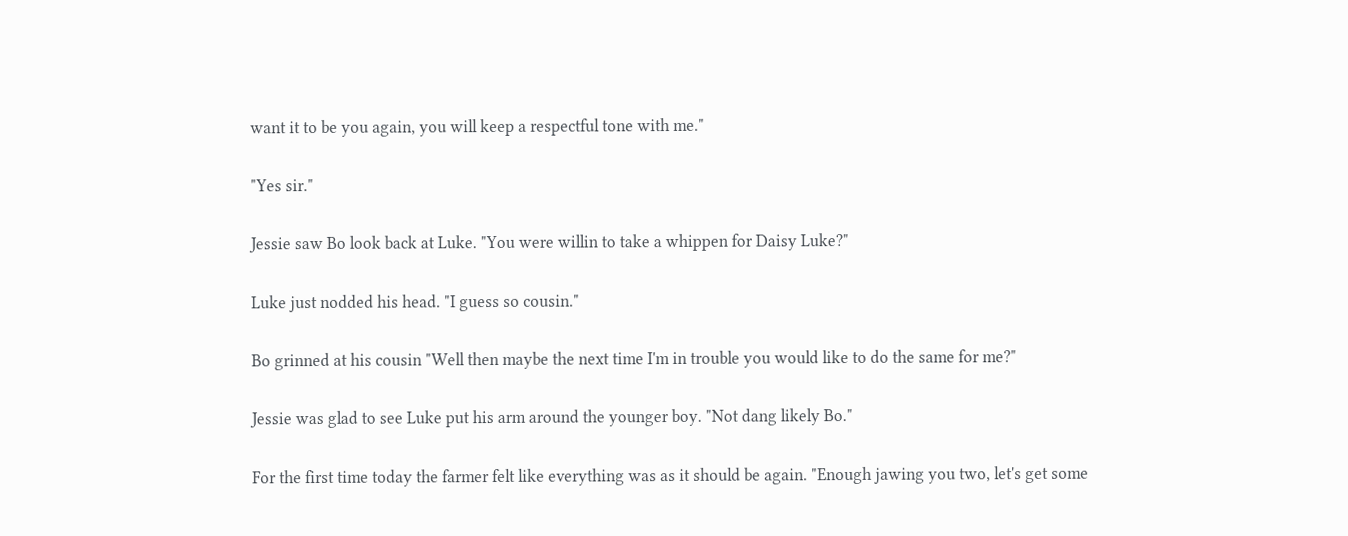want it to be you again, you will keep a respectful tone with me."

"Yes sir."

Jessie saw Bo look back at Luke. "You were willin to take a whippen for Daisy Luke?"

Luke just nodded his head. "I guess so cousin."

Bo grinned at his cousin "Well then maybe the next time I'm in trouble you would like to do the same for me?"

Jessie was glad to see Luke put his arm around the younger boy. "Not dang likely Bo."

For the first time today the farmer felt like everything was as it should be again. "Enough jawing you two, let's get some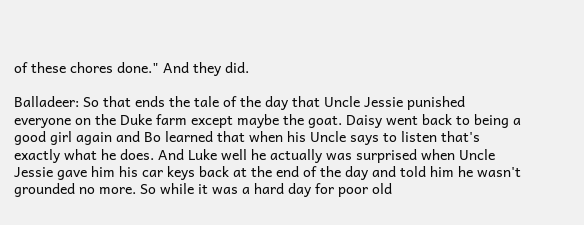of these chores done." And they did.

Balladeer: So that ends the tale of the day that Uncle Jessie punished everyone on the Duke farm except maybe the goat. Daisy went back to being a good girl again and Bo learned that when his Uncle says to listen that's exactly what he does. And Luke well he actually was surprised when Uncle Jessie gave him his car keys back at the end of the day and told him he wasn't grounded no more. So while it was a hard day for poor old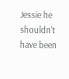Jessie he shouldn't have been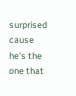surprised cause he's the one that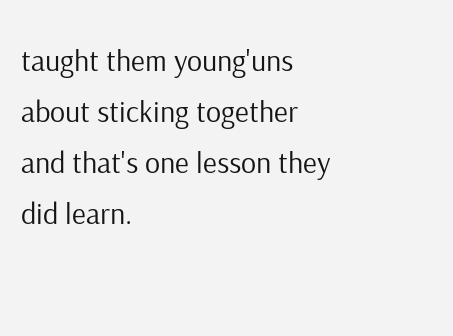taught them young'uns about sticking together and that's one lesson they did learn.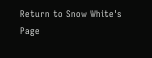Return to Snow White's Page